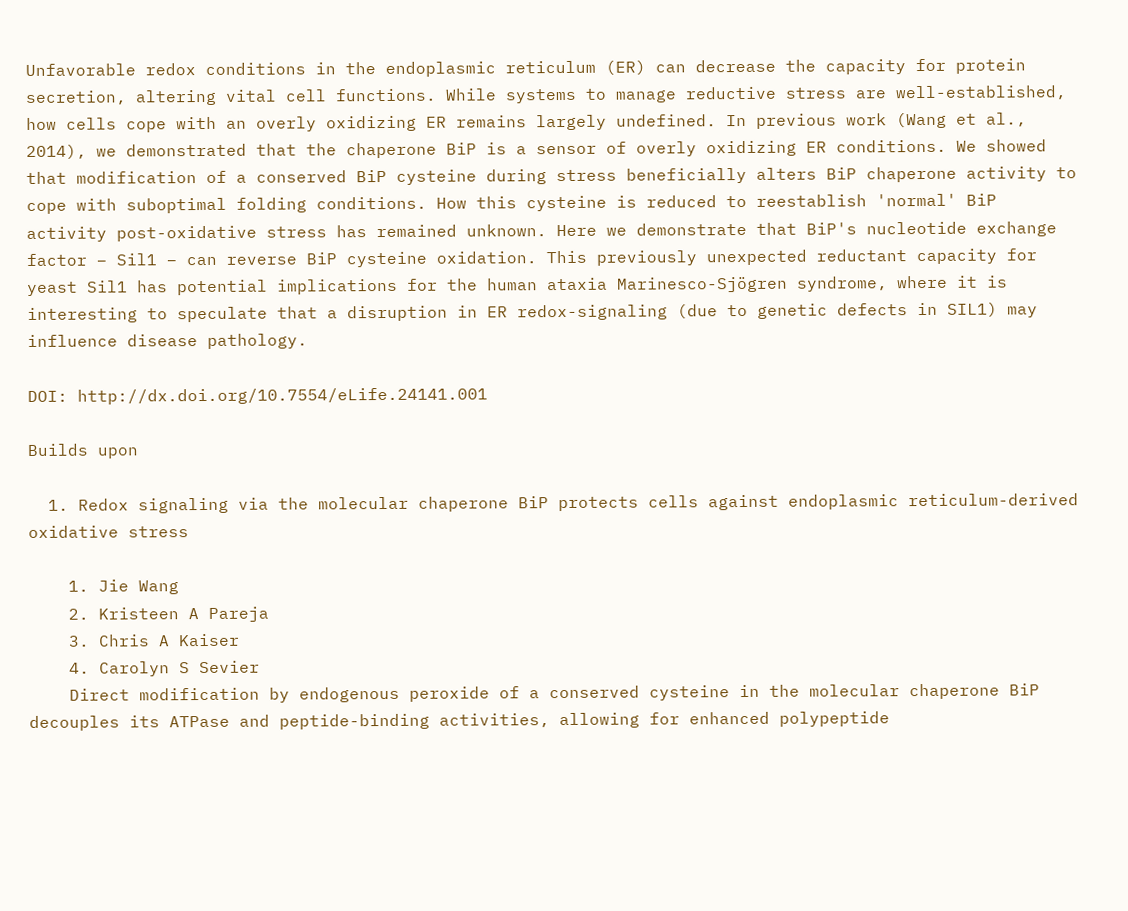Unfavorable redox conditions in the endoplasmic reticulum (ER) can decrease the capacity for protein secretion, altering vital cell functions. While systems to manage reductive stress are well-established, how cells cope with an overly oxidizing ER remains largely undefined. In previous work (Wang et al., 2014), we demonstrated that the chaperone BiP is a sensor of overly oxidizing ER conditions. We showed that modification of a conserved BiP cysteine during stress beneficially alters BiP chaperone activity to cope with suboptimal folding conditions. How this cysteine is reduced to reestablish 'normal' BiP activity post-oxidative stress has remained unknown. Here we demonstrate that BiP's nucleotide exchange factor – Sil1 – can reverse BiP cysteine oxidation. This previously unexpected reductant capacity for yeast Sil1 has potential implications for the human ataxia Marinesco-Sjögren syndrome, where it is interesting to speculate that a disruption in ER redox-signaling (due to genetic defects in SIL1) may influence disease pathology.

DOI: http://dx.doi.org/10.7554/eLife.24141.001

Builds upon

  1. Redox signaling via the molecular chaperone BiP protects cells against endoplasmic reticulum-derived oxidative stress

    1. Jie Wang
    2. Kristeen A Pareja
    3. Chris A Kaiser
    4. Carolyn S Sevier
    Direct modification by endogenous peroxide of a conserved cysteine in the molecular chaperone BiP decouples its ATPase and peptide-binding activities, allowing for enhanced polypeptide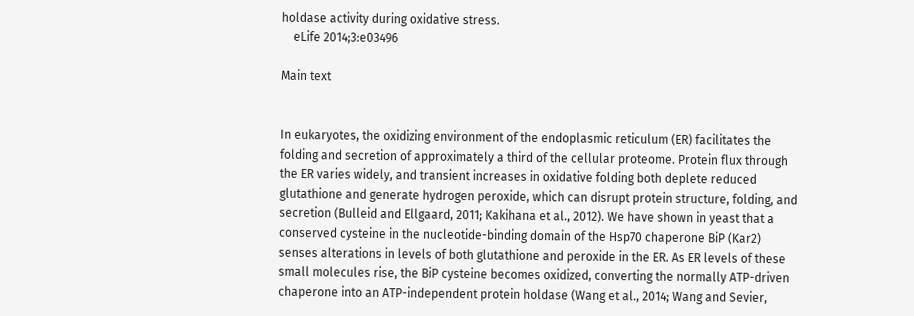holdase activity during oxidative stress.
    eLife 2014;3:e03496

Main text


In eukaryotes, the oxidizing environment of the endoplasmic reticulum (ER) facilitates the folding and secretion of approximately a third of the cellular proteome. Protein flux through the ER varies widely, and transient increases in oxidative folding both deplete reduced glutathione and generate hydrogen peroxide, which can disrupt protein structure, folding, and secretion (Bulleid and Ellgaard, 2011; Kakihana et al., 2012). We have shown in yeast that a conserved cysteine in the nucleotide-binding domain of the Hsp70 chaperone BiP (Kar2) senses alterations in levels of both glutathione and peroxide in the ER. As ER levels of these small molecules rise, the BiP cysteine becomes oxidized, converting the normally ATP-driven chaperone into an ATP-independent protein holdase (Wang et al., 2014; Wang and Sevier,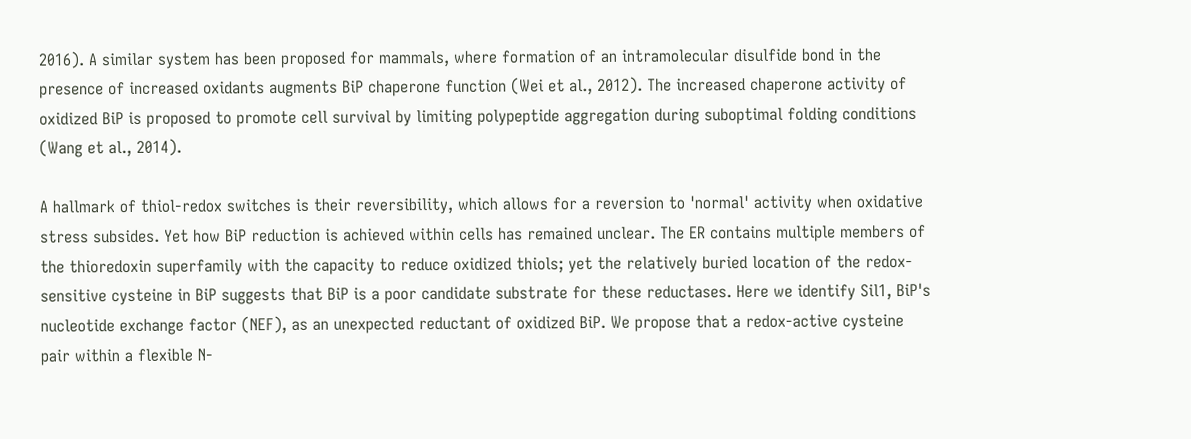2016). A similar system has been proposed for mammals, where formation of an intramolecular disulfide bond in the presence of increased oxidants augments BiP chaperone function (Wei et al., 2012). The increased chaperone activity of oxidized BiP is proposed to promote cell survival by limiting polypeptide aggregation during suboptimal folding conditions (Wang et al., 2014).

A hallmark of thiol-redox switches is their reversibility, which allows for a reversion to 'normal' activity when oxidative stress subsides. Yet how BiP reduction is achieved within cells has remained unclear. The ER contains multiple members of the thioredoxin superfamily with the capacity to reduce oxidized thiols; yet the relatively buried location of the redox-sensitive cysteine in BiP suggests that BiP is a poor candidate substrate for these reductases. Here we identify Sil1, BiP's nucleotide exchange factor (NEF), as an unexpected reductant of oxidized BiP. We propose that a redox-active cysteine pair within a flexible N-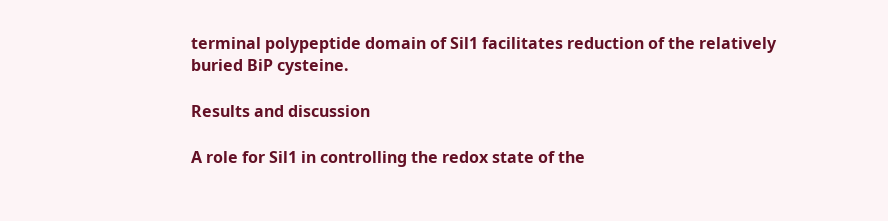terminal polypeptide domain of Sil1 facilitates reduction of the relatively buried BiP cysteine.

Results and discussion

A role for Sil1 in controlling the redox state of the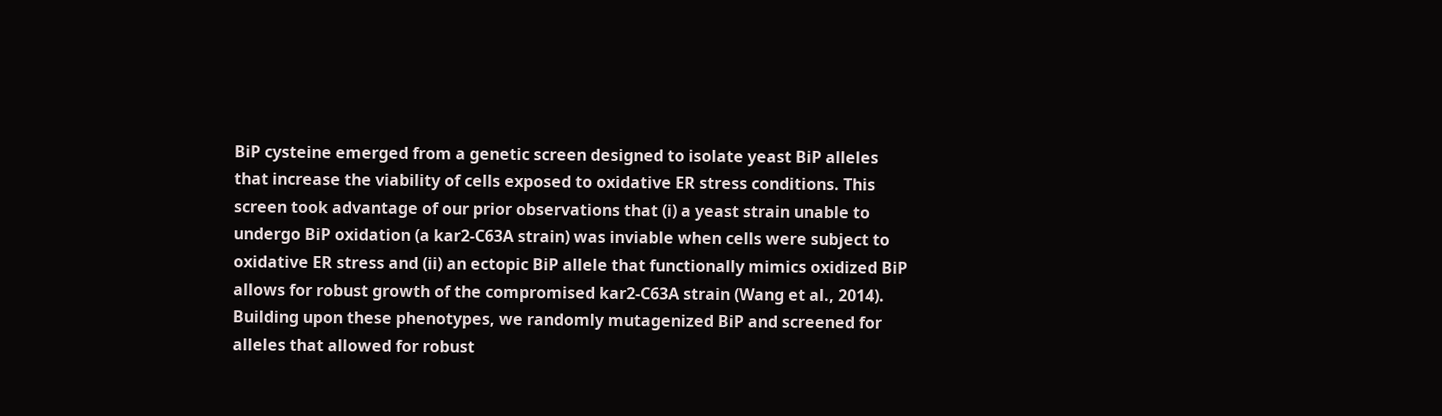BiP cysteine emerged from a genetic screen designed to isolate yeast BiP alleles that increase the viability of cells exposed to oxidative ER stress conditions. This screen took advantage of our prior observations that (i) a yeast strain unable to undergo BiP oxidation (a kar2-C63A strain) was inviable when cells were subject to oxidative ER stress and (ii) an ectopic BiP allele that functionally mimics oxidized BiP allows for robust growth of the compromised kar2-C63A strain (Wang et al., 2014). Building upon these phenotypes, we randomly mutagenized BiP and screened for alleles that allowed for robust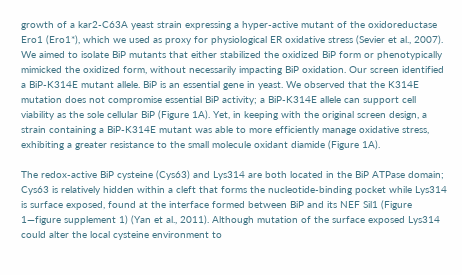growth of a kar2-C63A yeast strain expressing a hyper-active mutant of the oxidoreductase Ero1 (Ero1*), which we used as proxy for physiological ER oxidative stress (Sevier et al., 2007). We aimed to isolate BiP mutants that either stabilized the oxidized BiP form or phenotypically mimicked the oxidized form, without necessarily impacting BiP oxidation. Our screen identified a BiP-K314E mutant allele. BiP is an essential gene in yeast. We observed that the K314E mutation does not compromise essential BiP activity; a BiP-K314E allele can support cell viability as the sole cellular BiP (Figure 1A). Yet, in keeping with the original screen design, a strain containing a BiP-K314E mutant was able to more efficiently manage oxidative stress, exhibiting a greater resistance to the small molecule oxidant diamide (Figure 1A).

The redox-active BiP cysteine (Cys63) and Lys314 are both located in the BiP ATPase domain; Cys63 is relatively hidden within a cleft that forms the nucleotide-binding pocket while Lys314 is surface exposed, found at the interface formed between BiP and its NEF Sil1 (Figure 1—figure supplement 1) (Yan et al., 2011). Although mutation of the surface exposed Lys314 could alter the local cysteine environment to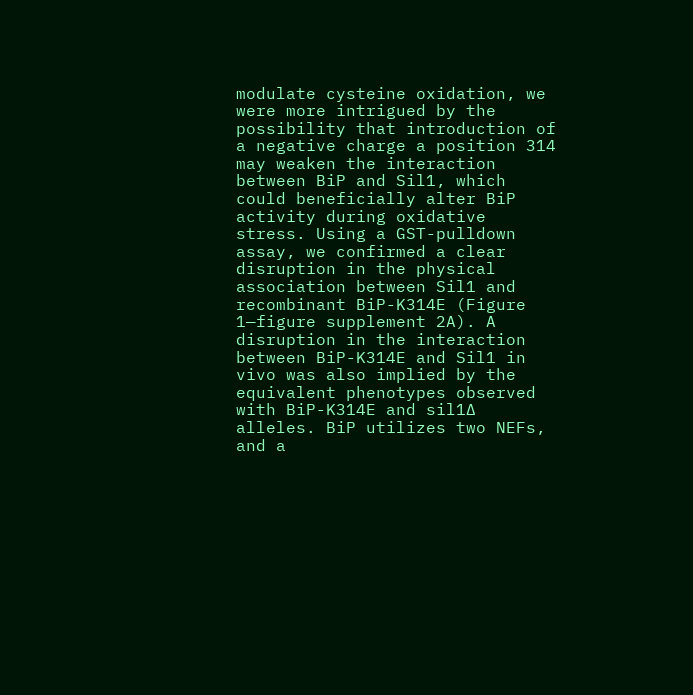modulate cysteine oxidation, we were more intrigued by the possibility that introduction of a negative charge a position 314 may weaken the interaction between BiP and Sil1, which could beneficially alter BiP activity during oxidative stress. Using a GST-pulldown assay, we confirmed a clear disruption in the physical association between Sil1 and recombinant BiP-K314E (Figure 1—figure supplement 2A). A disruption in the interaction between BiP-K314E and Sil1 in vivo was also implied by the equivalent phenotypes observed with BiP-K314E and sil1∆ alleles. BiP utilizes two NEFs, and a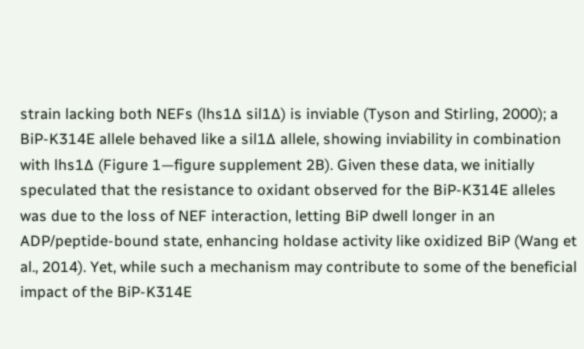strain lacking both NEFs (lhs1∆ sil1∆) is inviable (Tyson and Stirling, 2000); a BiP-K314E allele behaved like a sil1∆ allele, showing inviability in combination with lhs1∆ (Figure 1—figure supplement 2B). Given these data, we initially speculated that the resistance to oxidant observed for the BiP-K314E alleles was due to the loss of NEF interaction, letting BiP dwell longer in an ADP/peptide-bound state, enhancing holdase activity like oxidized BiP (Wang et al., 2014). Yet, while such a mechanism may contribute to some of the beneficial impact of the BiP-K314E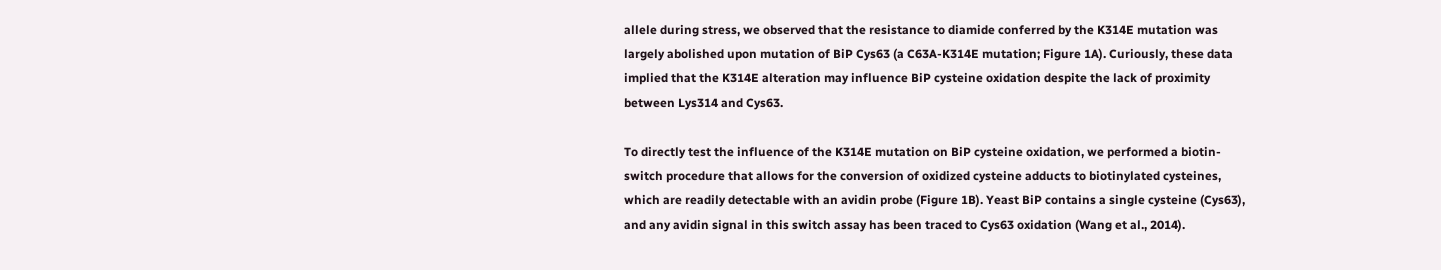allele during stress, we observed that the resistance to diamide conferred by the K314E mutation was largely abolished upon mutation of BiP Cys63 (a C63A-K314E mutation; Figure 1A). Curiously, these data implied that the K314E alteration may influence BiP cysteine oxidation despite the lack of proximity between Lys314 and Cys63.

To directly test the influence of the K314E mutation on BiP cysteine oxidation, we performed a biotin-switch procedure that allows for the conversion of oxidized cysteine adducts to biotinylated cysteines, which are readily detectable with an avidin probe (Figure 1B). Yeast BiP contains a single cysteine (Cys63), and any avidin signal in this switch assay has been traced to Cys63 oxidation (Wang et al., 2014).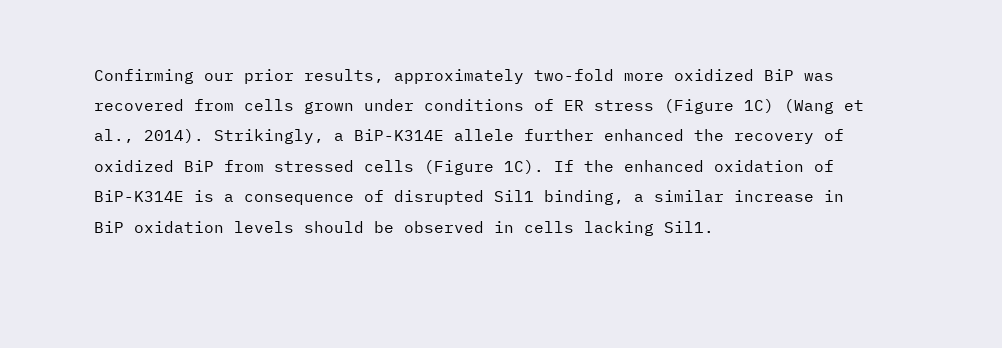Confirming our prior results, approximately two-fold more oxidized BiP was recovered from cells grown under conditions of ER stress (Figure 1C) (Wang et al., 2014). Strikingly, a BiP-K314E allele further enhanced the recovery of oxidized BiP from stressed cells (Figure 1C). If the enhanced oxidation of BiP-K314E is a consequence of disrupted Sil1 binding, a similar increase in BiP oxidation levels should be observed in cells lacking Sil1.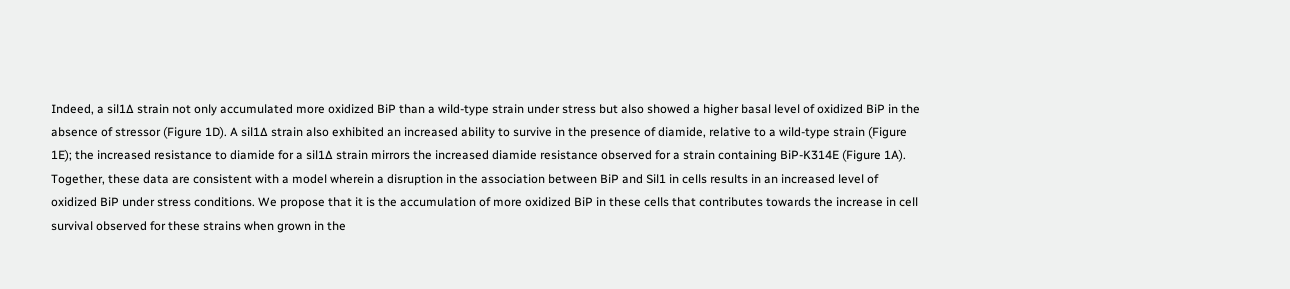Indeed, a sil1∆ strain not only accumulated more oxidized BiP than a wild-type strain under stress but also showed a higher basal level of oxidized BiP in the absence of stressor (Figure 1D). A sil1∆ strain also exhibited an increased ability to survive in the presence of diamide, relative to a wild-type strain (Figure 1E); the increased resistance to diamide for a sil1∆ strain mirrors the increased diamide resistance observed for a strain containing BiP-K314E (Figure 1A). Together, these data are consistent with a model wherein a disruption in the association between BiP and Sil1 in cells results in an increased level of oxidized BiP under stress conditions. We propose that it is the accumulation of more oxidized BiP in these cells that contributes towards the increase in cell survival observed for these strains when grown in the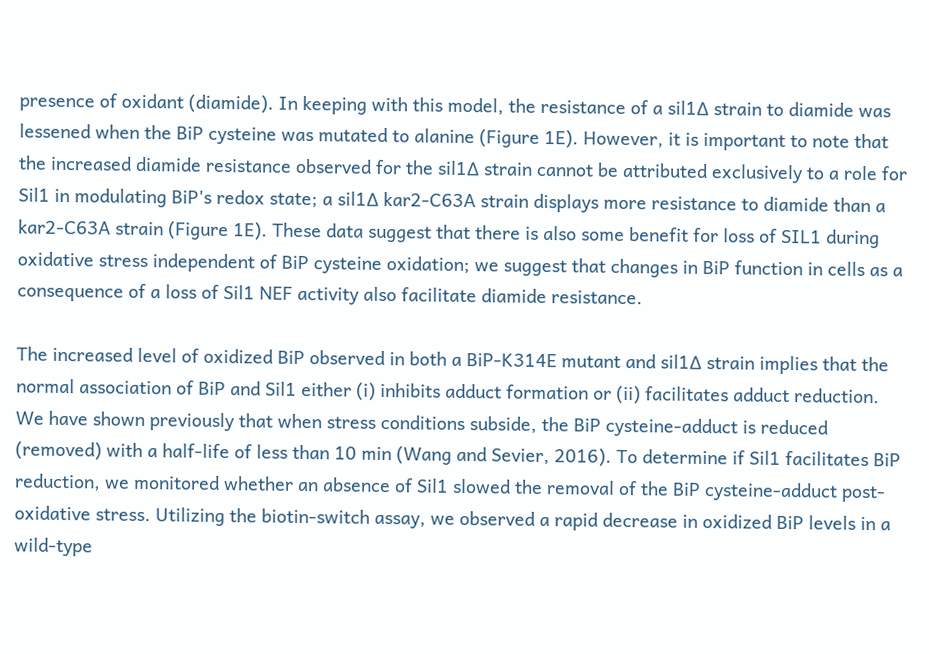presence of oxidant (diamide). In keeping with this model, the resistance of a sil1∆ strain to diamide was lessened when the BiP cysteine was mutated to alanine (Figure 1E). However, it is important to note that the increased diamide resistance observed for the sil1∆ strain cannot be attributed exclusively to a role for Sil1 in modulating BiP's redox state; a sil1∆ kar2-C63A strain displays more resistance to diamide than a kar2-C63A strain (Figure 1E). These data suggest that there is also some benefit for loss of SIL1 during oxidative stress independent of BiP cysteine oxidation; we suggest that changes in BiP function in cells as a consequence of a loss of Sil1 NEF activity also facilitate diamide resistance.

The increased level of oxidized BiP observed in both a BiP-K314E mutant and sil1∆ strain implies that the normal association of BiP and Sil1 either (i) inhibits adduct formation or (ii) facilitates adduct reduction. We have shown previously that when stress conditions subside, the BiP cysteine-adduct is reduced (removed) with a half-life of less than 10 min (Wang and Sevier, 2016). To determine if Sil1 facilitates BiP reduction, we monitored whether an absence of Sil1 slowed the removal of the BiP cysteine-adduct post-oxidative stress. Utilizing the biotin-switch assay, we observed a rapid decrease in oxidized BiP levels in a wild-type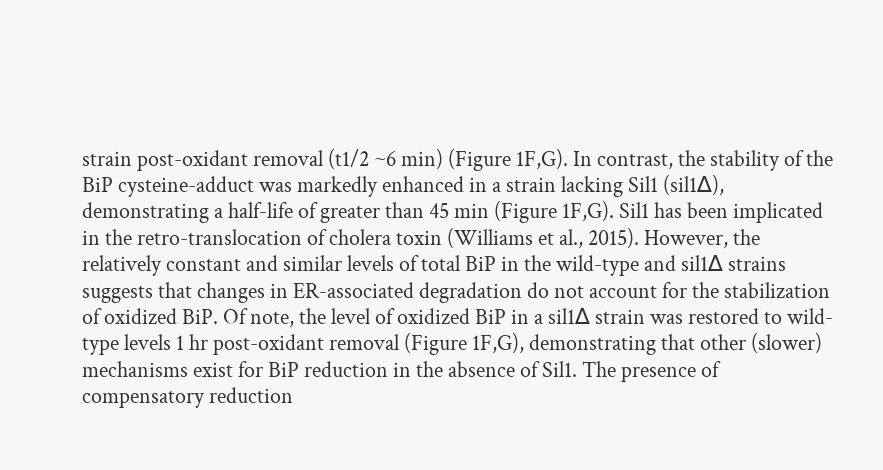strain post-oxidant removal (t1/2 ~6 min) (Figure 1F,G). In contrast, the stability of the BiP cysteine-adduct was markedly enhanced in a strain lacking Sil1 (sil1∆), demonstrating a half-life of greater than 45 min (Figure 1F,G). Sil1 has been implicated in the retro-translocation of cholera toxin (Williams et al., 2015). However, the relatively constant and similar levels of total BiP in the wild-type and sil1∆ strains suggests that changes in ER-associated degradation do not account for the stabilization of oxidized BiP. Of note, the level of oxidized BiP in a sil1∆ strain was restored to wild-type levels 1 hr post-oxidant removal (Figure 1F,G), demonstrating that other (slower) mechanisms exist for BiP reduction in the absence of Sil1. The presence of compensatory reduction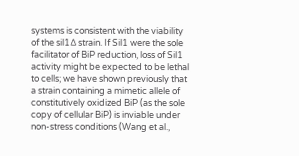systems is consistent with the viability of the sil1∆ strain. If Sil1 were the sole facilitator of BiP reduction, loss of Sil1 activity might be expected to be lethal to cells; we have shown previously that a strain containing a mimetic allele of constitutively oxidized BiP (as the sole copy of cellular BiP) is inviable under non-stress conditions (Wang et al.,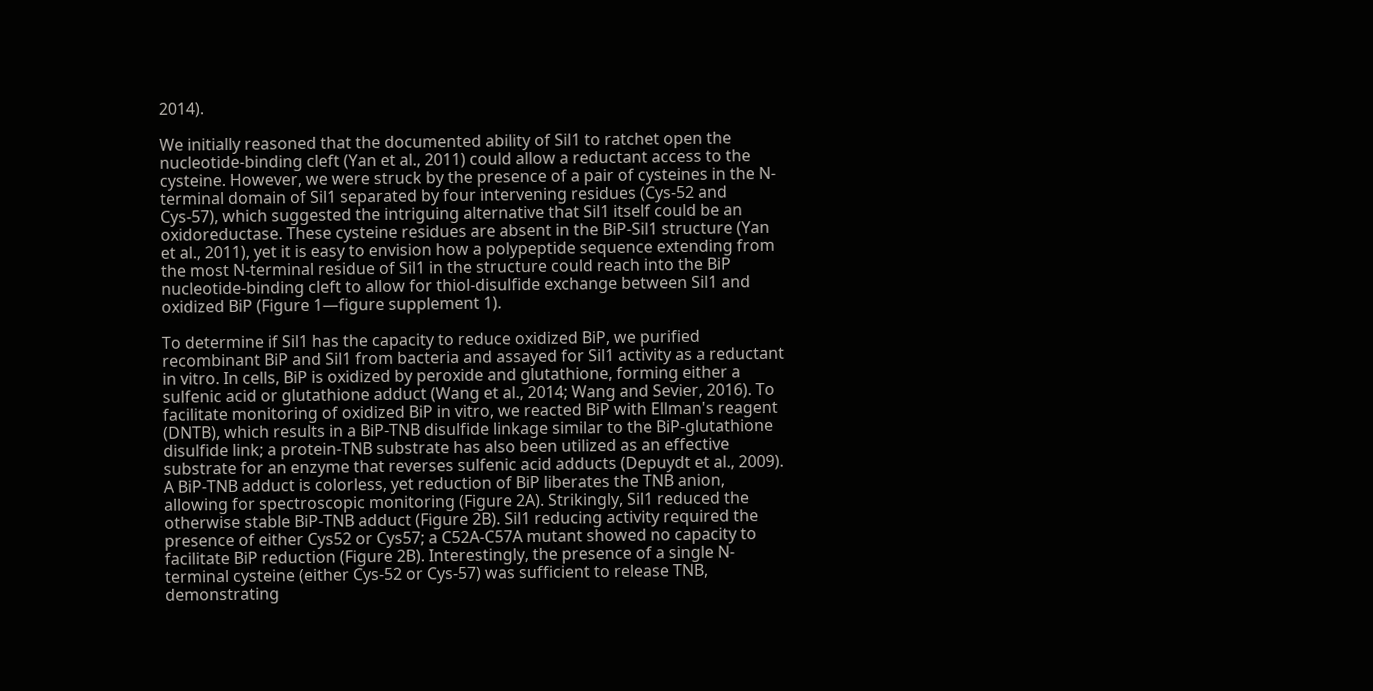2014).

We initially reasoned that the documented ability of Sil1 to ratchet open the nucleotide-binding cleft (Yan et al., 2011) could allow a reductant access to the cysteine. However, we were struck by the presence of a pair of cysteines in the N-terminal domain of Sil1 separated by four intervening residues (Cys-52 and Cys-57), which suggested the intriguing alternative that Sil1 itself could be an oxidoreductase. These cysteine residues are absent in the BiP-Sil1 structure (Yan et al., 2011), yet it is easy to envision how a polypeptide sequence extending from the most N-terminal residue of Sil1 in the structure could reach into the BiP nucleotide-binding cleft to allow for thiol-disulfide exchange between Sil1 and oxidized BiP (Figure 1—figure supplement 1).

To determine if Sil1 has the capacity to reduce oxidized BiP, we purified recombinant BiP and Sil1 from bacteria and assayed for Sil1 activity as a reductant in vitro. In cells, BiP is oxidized by peroxide and glutathione, forming either a sulfenic acid or glutathione adduct (Wang et al., 2014; Wang and Sevier, 2016). To facilitate monitoring of oxidized BiP in vitro, we reacted BiP with Ellman's reagent (DNTB), which results in a BiP-TNB disulfide linkage similar to the BiP-glutathione disulfide link; a protein-TNB substrate has also been utilized as an effective substrate for an enzyme that reverses sulfenic acid adducts (Depuydt et al., 2009). A BiP-TNB adduct is colorless, yet reduction of BiP liberates the TNB anion, allowing for spectroscopic monitoring (Figure 2A). Strikingly, Sil1 reduced the otherwise stable BiP-TNB adduct (Figure 2B). Sil1 reducing activity required the presence of either Cys52 or Cys57; a C52A-C57A mutant showed no capacity to facilitate BiP reduction (Figure 2B). Interestingly, the presence of a single N-terminal cysteine (either Cys-52 or Cys-57) was sufficient to release TNB, demonstrating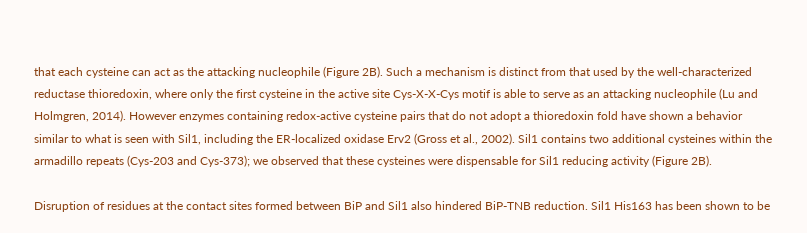that each cysteine can act as the attacking nucleophile (Figure 2B). Such a mechanism is distinct from that used by the well-characterized reductase thioredoxin, where only the first cysteine in the active site Cys-X-X-Cys motif is able to serve as an attacking nucleophile (Lu and Holmgren, 2014). However enzymes containing redox-active cysteine pairs that do not adopt a thioredoxin fold have shown a behavior similar to what is seen with Sil1, including the ER-localized oxidase Erv2 (Gross et al., 2002). Sil1 contains two additional cysteines within the armadillo repeats (Cys-203 and Cys-373); we observed that these cysteines were dispensable for Sil1 reducing activity (Figure 2B).

Disruption of residues at the contact sites formed between BiP and Sil1 also hindered BiP-TNB reduction. Sil1 His163 has been shown to be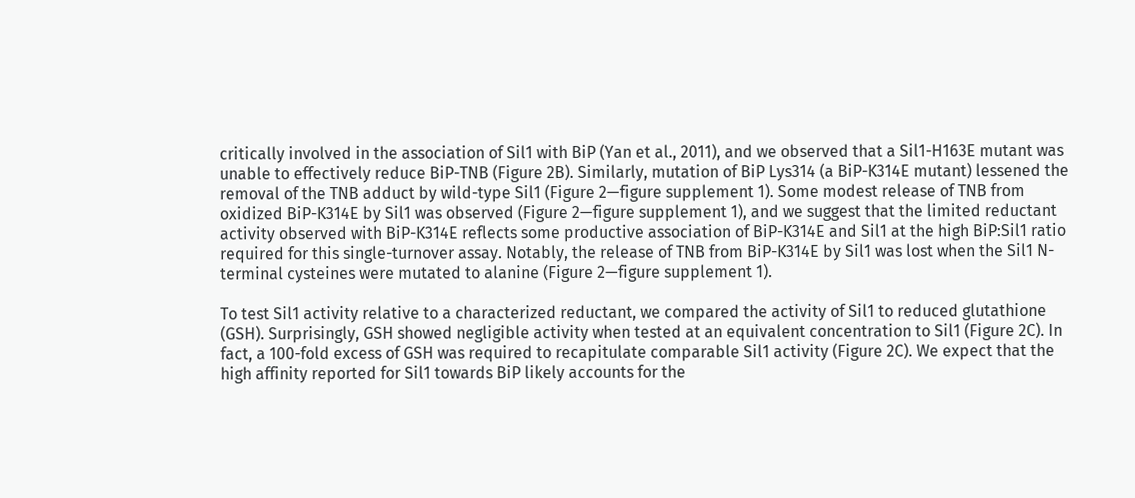critically involved in the association of Sil1 with BiP (Yan et al., 2011), and we observed that a Sil1-H163E mutant was unable to effectively reduce BiP-TNB (Figure 2B). Similarly, mutation of BiP Lys314 (a BiP-K314E mutant) lessened the removal of the TNB adduct by wild-type Sil1 (Figure 2—figure supplement 1). Some modest release of TNB from oxidized BiP-K314E by Sil1 was observed (Figure 2—figure supplement 1), and we suggest that the limited reductant activity observed with BiP-K314E reflects some productive association of BiP-K314E and Sil1 at the high BiP:Sil1 ratio required for this single-turnover assay. Notably, the release of TNB from BiP-K314E by Sil1 was lost when the Sil1 N-terminal cysteines were mutated to alanine (Figure 2—figure supplement 1).

To test Sil1 activity relative to a characterized reductant, we compared the activity of Sil1 to reduced glutathione (GSH). Surprisingly, GSH showed negligible activity when tested at an equivalent concentration to Sil1 (Figure 2C). In fact, a 100-fold excess of GSH was required to recapitulate comparable Sil1 activity (Figure 2C). We expect that the high affinity reported for Sil1 towards BiP likely accounts for the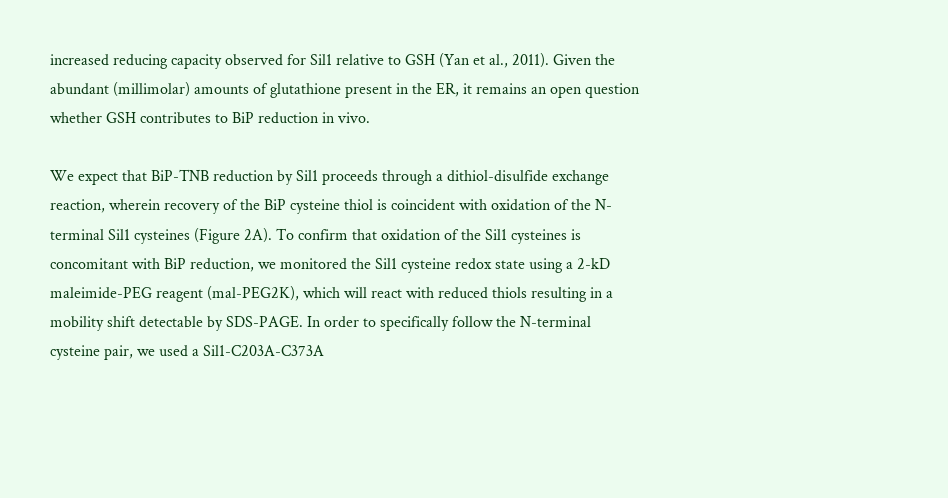increased reducing capacity observed for Sil1 relative to GSH (Yan et al., 2011). Given the abundant (millimolar) amounts of glutathione present in the ER, it remains an open question whether GSH contributes to BiP reduction in vivo.

We expect that BiP-TNB reduction by Sil1 proceeds through a dithiol-disulfide exchange reaction, wherein recovery of the BiP cysteine thiol is coincident with oxidation of the N-terminal Sil1 cysteines (Figure 2A). To confirm that oxidation of the Sil1 cysteines is concomitant with BiP reduction, we monitored the Sil1 cysteine redox state using a 2-kD maleimide-PEG reagent (mal-PEG2K), which will react with reduced thiols resulting in a mobility shift detectable by SDS-PAGE. In order to specifically follow the N-terminal cysteine pair, we used a Sil1-C203A-C373A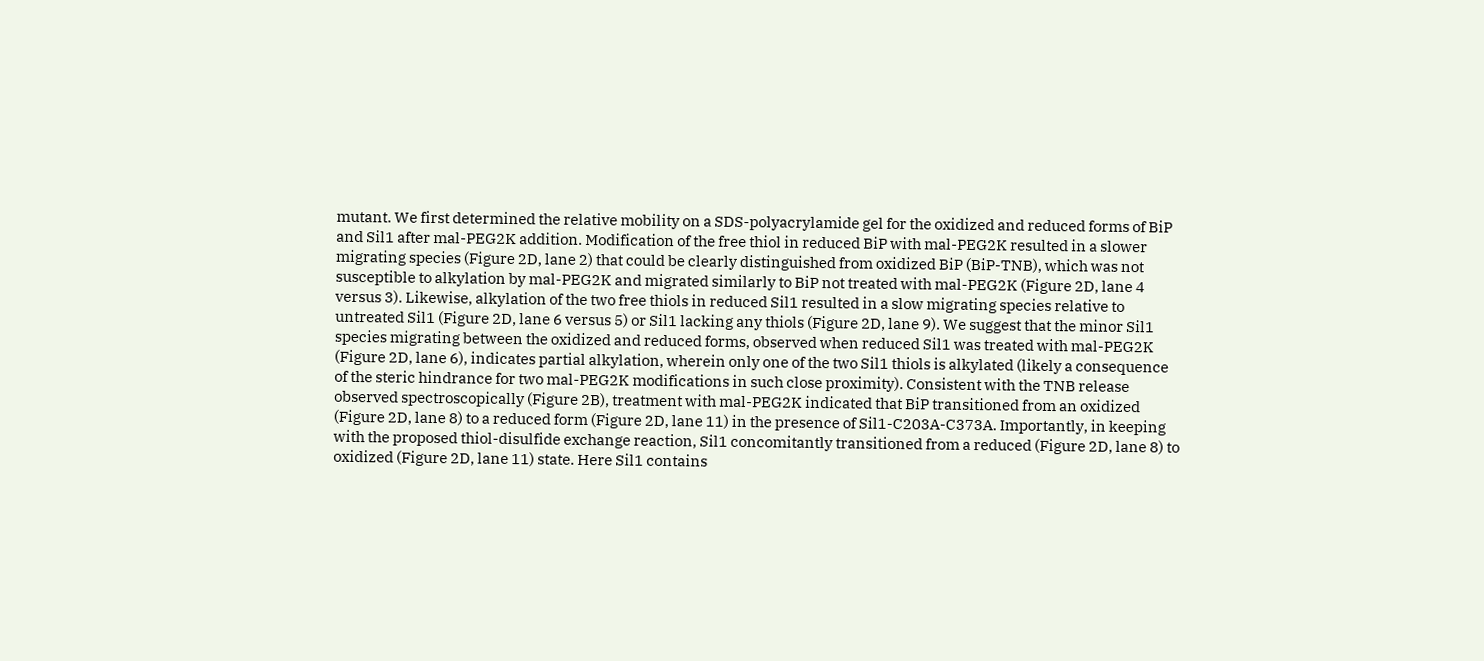mutant. We first determined the relative mobility on a SDS-polyacrylamide gel for the oxidized and reduced forms of BiP and Sil1 after mal-PEG2K addition. Modification of the free thiol in reduced BiP with mal-PEG2K resulted in a slower migrating species (Figure 2D, lane 2) that could be clearly distinguished from oxidized BiP (BiP-TNB), which was not susceptible to alkylation by mal-PEG2K and migrated similarly to BiP not treated with mal-PEG2K (Figure 2D, lane 4 versus 3). Likewise, alkylation of the two free thiols in reduced Sil1 resulted in a slow migrating species relative to untreated Sil1 (Figure 2D, lane 6 versus 5) or Sil1 lacking any thiols (Figure 2D, lane 9). We suggest that the minor Sil1 species migrating between the oxidized and reduced forms, observed when reduced Sil1 was treated with mal-PEG2K (Figure 2D, lane 6), indicates partial alkylation, wherein only one of the two Sil1 thiols is alkylated (likely a consequence of the steric hindrance for two mal-PEG2K modifications in such close proximity). Consistent with the TNB release observed spectroscopically (Figure 2B), treatment with mal-PEG2K indicated that BiP transitioned from an oxidized (Figure 2D, lane 8) to a reduced form (Figure 2D, lane 11) in the presence of Sil1-C203A-C373A. Importantly, in keeping with the proposed thiol-disulfide exchange reaction, Sil1 concomitantly transitioned from a reduced (Figure 2D, lane 8) to oxidized (Figure 2D, lane 11) state. Here Sil1 contains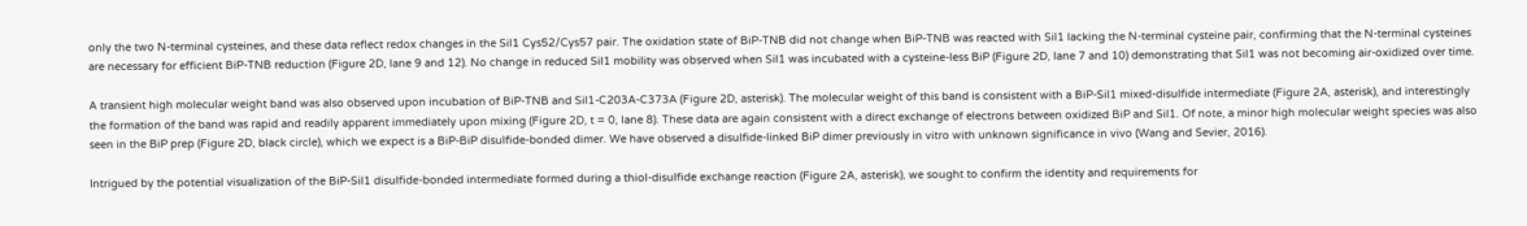only the two N-terminal cysteines, and these data reflect redox changes in the Sil1 Cys52/Cys57 pair. The oxidation state of BiP-TNB did not change when BiP-TNB was reacted with Sil1 lacking the N-terminal cysteine pair, confirming that the N-terminal cysteines are necessary for efficient BiP-TNB reduction (Figure 2D, lane 9 and 12). No change in reduced Sil1 mobility was observed when Sil1 was incubated with a cysteine-less BiP (Figure 2D, lane 7 and 10) demonstrating that Sil1 was not becoming air-oxidized over time.

A transient high molecular weight band was also observed upon incubation of BiP-TNB and Sil1-C203A-C373A (Figure 2D, asterisk). The molecular weight of this band is consistent with a BiP-Sil1 mixed-disulfide intermediate (Figure 2A, asterisk), and interestingly the formation of the band was rapid and readily apparent immediately upon mixing (Figure 2D, t = 0, lane 8). These data are again consistent with a direct exchange of electrons between oxidized BiP and Sil1. Of note, a minor high molecular weight species was also seen in the BiP prep (Figure 2D, black circle), which we expect is a BiP-BiP disulfide-bonded dimer. We have observed a disulfide-linked BiP dimer previously in vitro with unknown significance in vivo (Wang and Sevier, 2016).

Intrigued by the potential visualization of the BiP-Sil1 disulfide-bonded intermediate formed during a thiol-disulfide exchange reaction (Figure 2A, asterisk), we sought to confirm the identity and requirements for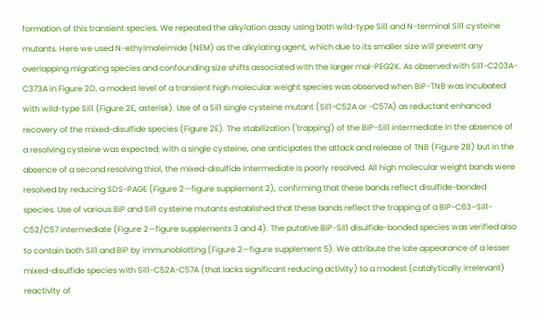formation of this transient species. We repeated the alkylation assay using both wild-type Sil1 and N-terminal Sil1 cysteine mutants. Here we used N-ethylmaleimide (NEM) as the alkylating agent, which due to its smaller size will prevent any overlapping migrating species and confounding size shifts associated with the larger mal-PEG2K. As observed with Sil1-C203A-C373A in Figure 2D, a modest level of a transient high molecular weight species was observed when BiP-TNB was incubated with wild-type Sil1 (Figure 2E, asterisk). Use of a Sil1 single cysteine mutant (Sil1-C52A or -C57A) as reductant enhanced recovery of the mixed-disulfide species (Figure 2E). The stabilization ('trapping') of the BiP-Sil1 intermediate in the absence of a resolving cysteine was expected; with a single cysteine, one anticipates the attack and release of TNB (Figure 2B) but in the absence of a second resolving thiol, the mixed-disulfide intermediate is poorly resolved. All high molecular weight bands were resolved by reducing SDS-PAGE (Figure 2—figure supplement 2), confirming that these bands reflect disulfide-bonded species. Use of various BiP and Sil1 cysteine mutants established that these bands reflect the trapping of a BiP-C63–Sil1-C52/C57 intermediate (Figure 2—figure supplements 3 and 4). The putative BiP-Sil1 disulfide-bonded species was verified also to contain both Sil1 and BiP by immunoblotting (Figure 2—figure supplement 5). We attribute the late appearance of a lesser mixed-disulfide species with Sil1-C52A-C57A (that lacks significant reducing activity) to a modest (catalytically irrelevant) reactivity of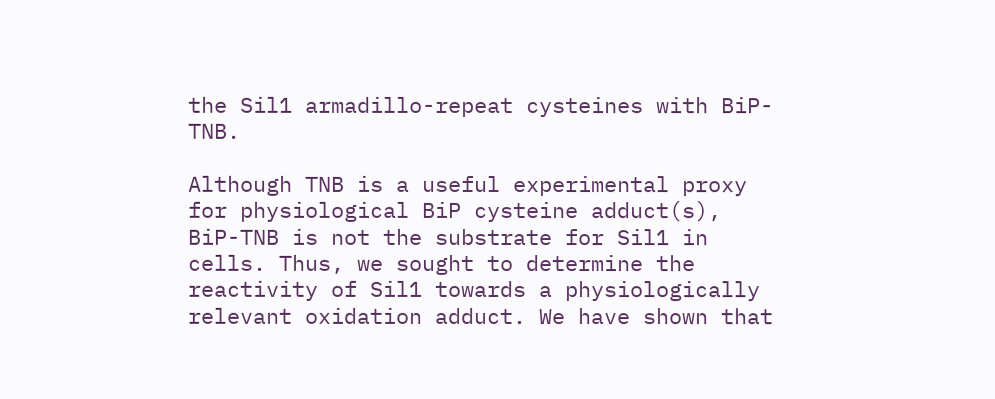the Sil1 armadillo-repeat cysteines with BiP-TNB.

Although TNB is a useful experimental proxy for physiological BiP cysteine adduct(s), BiP-TNB is not the substrate for Sil1 in cells. Thus, we sought to determine the reactivity of Sil1 towards a physiologically relevant oxidation adduct. We have shown that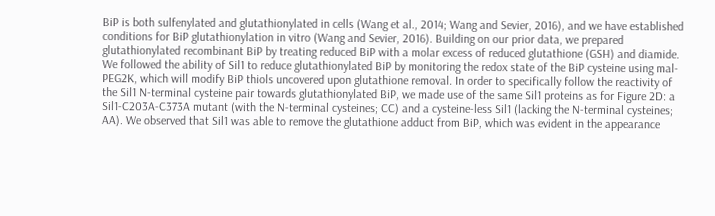BiP is both sulfenylated and glutathionylated in cells (Wang et al., 2014; Wang and Sevier, 2016), and we have established conditions for BiP glutathionylation in vitro (Wang and Sevier, 2016). Building on our prior data, we prepared glutathionylated recombinant BiP by treating reduced BiP with a molar excess of reduced glutathione (GSH) and diamide. We followed the ability of Sil1 to reduce glutathionylated BiP by monitoring the redox state of the BiP cysteine using mal-PEG2K, which will modify BiP thiols uncovered upon glutathione removal. In order to specifically follow the reactivity of the Sil1 N-terminal cysteine pair towards glutathionylated BiP, we made use of the same Sil1 proteins as for Figure 2D: a Sil1-C203A-C373A mutant (with the N-terminal cysteines; CC) and a cysteine-less Sil1 (lacking the N-terminal cysteines; AA). We observed that Sil1 was able to remove the glutathione adduct from BiP, which was evident in the appearance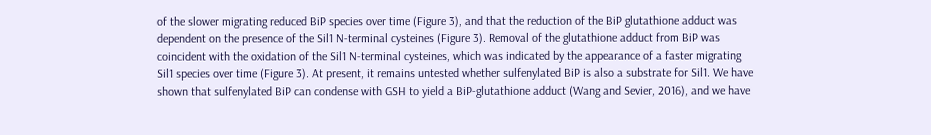of the slower migrating reduced BiP species over time (Figure 3), and that the reduction of the BiP glutathione adduct was dependent on the presence of the Sil1 N-terminal cysteines (Figure 3). Removal of the glutathione adduct from BiP was coincident with the oxidation of the Sil1 N-terminal cysteines, which was indicated by the appearance of a faster migrating Sil1 species over time (Figure 3). At present, it remains untested whether sulfenylated BiP is also a substrate for Sil1. We have shown that sulfenylated BiP can condense with GSH to yield a BiP-glutathione adduct (Wang and Sevier, 2016), and we have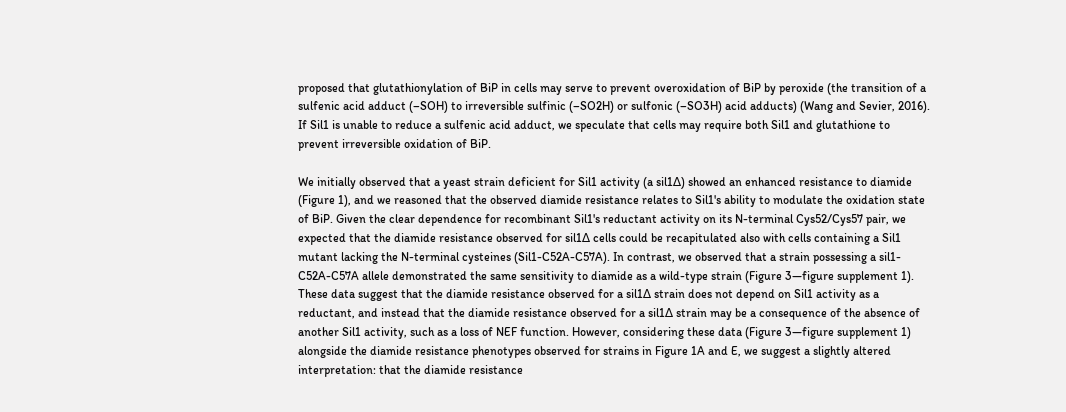proposed that glutathionylation of BiP in cells may serve to prevent overoxidation of BiP by peroxide (the transition of a sulfenic acid adduct (–SOH) to irreversible sulfinic (–SO2H) or sulfonic (–SO3H) acid adducts) (Wang and Sevier, 2016). If Sil1 is unable to reduce a sulfenic acid adduct, we speculate that cells may require both Sil1 and glutathione to prevent irreversible oxidation of BiP.

We initially observed that a yeast strain deficient for Sil1 activity (a sil1∆) showed an enhanced resistance to diamide (Figure 1), and we reasoned that the observed diamide resistance relates to Sil1's ability to modulate the oxidation state of BiP. Given the clear dependence for recombinant Sil1's reductant activity on its N-terminal Cys52/Cys57 pair, we expected that the diamide resistance observed for sil1∆ cells could be recapitulated also with cells containing a Sil1 mutant lacking the N-terminal cysteines (Sil1-C52A-C57A). In contrast, we observed that a strain possessing a sil1-C52A-C57A allele demonstrated the same sensitivity to diamide as a wild-type strain (Figure 3—figure supplement 1). These data suggest that the diamide resistance observed for a sil1∆ strain does not depend on Sil1 activity as a reductant, and instead that the diamide resistance observed for a sil1∆ strain may be a consequence of the absence of another Sil1 activity, such as a loss of NEF function. However, considering these data (Figure 3—figure supplement 1) alongside the diamide resistance phenotypes observed for strains in Figure 1A and E, we suggest a slightly altered interpretation: that the diamide resistance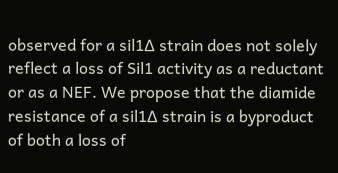observed for a sil1∆ strain does not solely reflect a loss of Sil1 activity as a reductant or as a NEF. We propose that the diamide resistance of a sil1∆ strain is a byproduct of both a loss of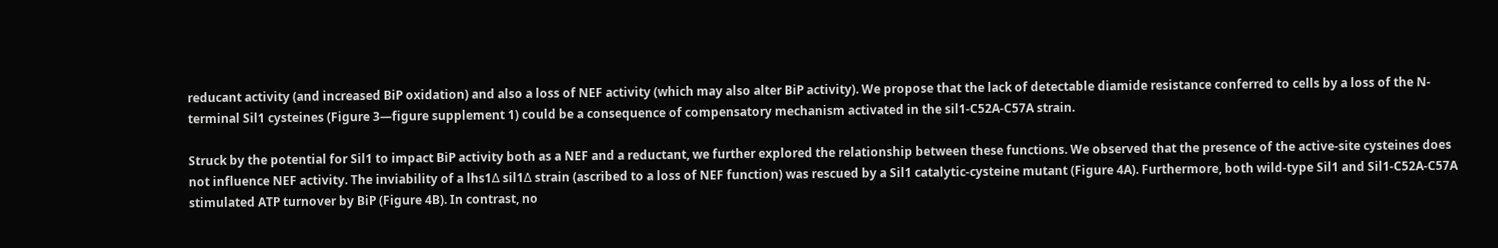reducant activity (and increased BiP oxidation) and also a loss of NEF activity (which may also alter BiP activity). We propose that the lack of detectable diamide resistance conferred to cells by a loss of the N-terminal Sil1 cysteines (Figure 3—figure supplement 1) could be a consequence of compensatory mechanism activated in the sil1-C52A-C57A strain.

Struck by the potential for Sil1 to impact BiP activity both as a NEF and a reductant, we further explored the relationship between these functions. We observed that the presence of the active-site cysteines does not influence NEF activity. The inviability of a lhs1∆ sil1∆ strain (ascribed to a loss of NEF function) was rescued by a Sil1 catalytic-cysteine mutant (Figure 4A). Furthermore, both wild-type Sil1 and Sil1-C52A-C57A stimulated ATP turnover by BiP (Figure 4B). In contrast, no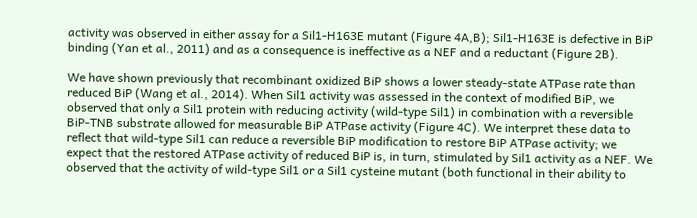activity was observed in either assay for a Sil1-H163E mutant (Figure 4A,B); Sil1-H163E is defective in BiP binding (Yan et al., 2011) and as a consequence is ineffective as a NEF and a reductant (Figure 2B).

We have shown previously that recombinant oxidized BiP shows a lower steady-state ATPase rate than reduced BiP (Wang et al., 2014). When Sil1 activity was assessed in the context of modified BiP, we observed that only a Sil1 protein with reducing activity (wild-type Sil1) in combination with a reversible BiP-TNB substrate allowed for measurable BiP ATPase activity (Figure 4C). We interpret these data to reflect that wild-type Sil1 can reduce a reversible BiP modification to restore BiP ATPase activity; we expect that the restored ATPase activity of reduced BiP is, in turn, stimulated by Sil1 activity as a NEF. We observed that the activity of wild-type Sil1 or a Sil1 cysteine mutant (both functional in their ability to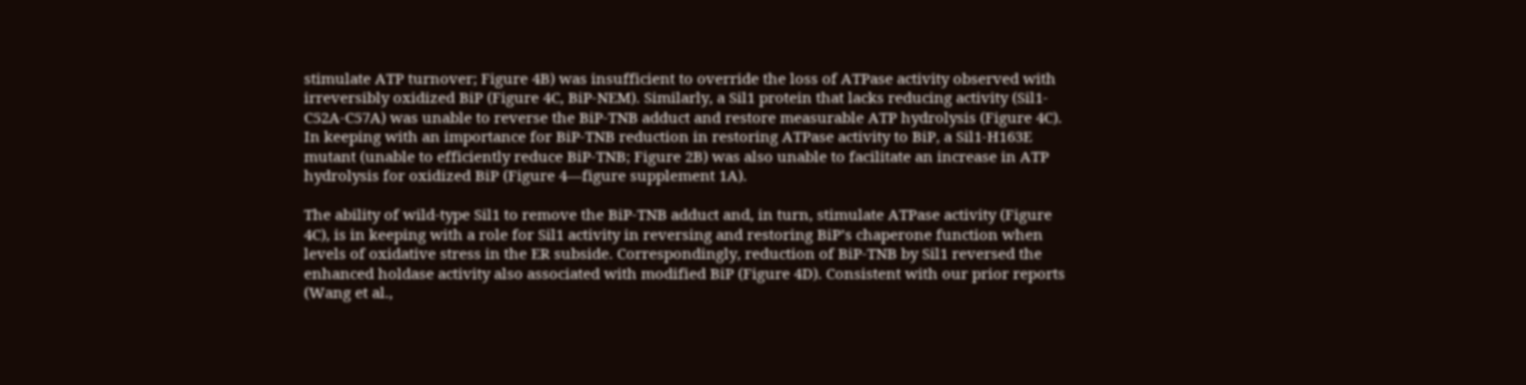stimulate ATP turnover; Figure 4B) was insufficient to override the loss of ATPase activity observed with irreversibly oxidized BiP (Figure 4C, BiP-NEM). Similarly, a Sil1 protein that lacks reducing activity (Sil1-C52A-C57A) was unable to reverse the BiP-TNB adduct and restore measurable ATP hydrolysis (Figure 4C). In keeping with an importance for BiP-TNB reduction in restoring ATPase activity to BiP, a Sil1-H163E mutant (unable to efficiently reduce BiP-TNB; Figure 2B) was also unable to facilitate an increase in ATP hydrolysis for oxidized BiP (Figure 4—figure supplement 1A).

The ability of wild-type Sil1 to remove the BiP-TNB adduct and, in turn, stimulate ATPase activity (Figure 4C), is in keeping with a role for Sil1 activity in reversing and restoring BiP’s chaperone function when levels of oxidative stress in the ER subside. Correspondingly, reduction of BiP-TNB by Sil1 reversed the enhanced holdase activity also associated with modified BiP (Figure 4D). Consistent with our prior reports (Wang et al.,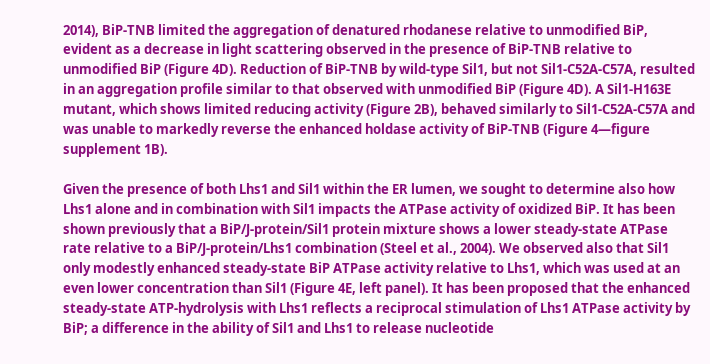2014), BiP-TNB limited the aggregation of denatured rhodanese relative to unmodified BiP, evident as a decrease in light scattering observed in the presence of BiP-TNB relative to unmodified BiP (Figure 4D). Reduction of BiP-TNB by wild-type Sil1, but not Sil1-C52A-C57A, resulted in an aggregation profile similar to that observed with unmodified BiP (Figure 4D). A Sil1-H163E mutant, which shows limited reducing activity (Figure 2B), behaved similarly to Sil1-C52A-C57A and was unable to markedly reverse the enhanced holdase activity of BiP-TNB (Figure 4—figure supplement 1B).

Given the presence of both Lhs1 and Sil1 within the ER lumen, we sought to determine also how Lhs1 alone and in combination with Sil1 impacts the ATPase activity of oxidized BiP. It has been shown previously that a BiP/J-protein/Sil1 protein mixture shows a lower steady-state ATPase rate relative to a BiP/J-protein/Lhs1 combination (Steel et al., 2004). We observed also that Sil1 only modestly enhanced steady-state BiP ATPase activity relative to Lhs1, which was used at an even lower concentration than Sil1 (Figure 4E, left panel). It has been proposed that the enhanced steady-state ATP-hydrolysis with Lhs1 reflects a reciprocal stimulation of Lhs1 ATPase activity by BiP; a difference in the ability of Sil1 and Lhs1 to release nucleotide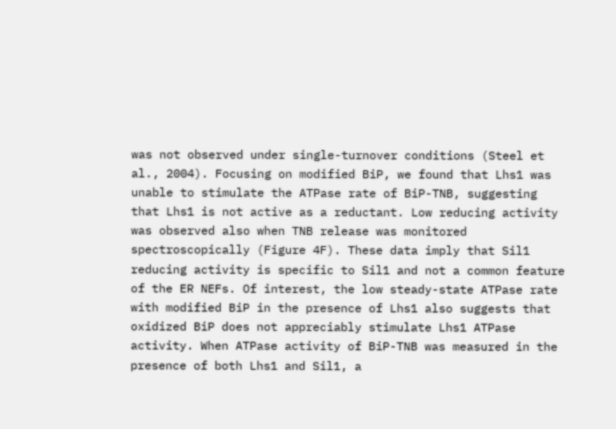was not observed under single-turnover conditions (Steel et al., 2004). Focusing on modified BiP, we found that Lhs1 was unable to stimulate the ATPase rate of BiP-TNB, suggesting that Lhs1 is not active as a reductant. Low reducing activity was observed also when TNB release was monitored spectroscopically (Figure 4F). These data imply that Sil1 reducing activity is specific to Sil1 and not a common feature of the ER NEFs. Of interest, the low steady-state ATPase rate with modified BiP in the presence of Lhs1 also suggests that oxidized BiP does not appreciably stimulate Lhs1 ATPase activity. When ATPase activity of BiP-TNB was measured in the presence of both Lhs1 and Sil1, a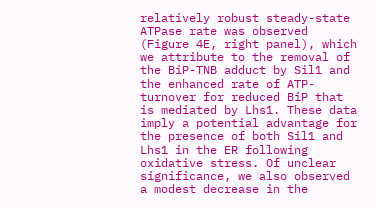relatively robust steady-state ATPase rate was observed (Figure 4E, right panel), which we attribute to the removal of the BiP-TNB adduct by Sil1 and the enhanced rate of ATP-turnover for reduced BiP that is mediated by Lhs1. These data imply a potential advantage for the presence of both Sil1 and Lhs1 in the ER following oxidative stress. Of unclear significance, we also observed a modest decrease in the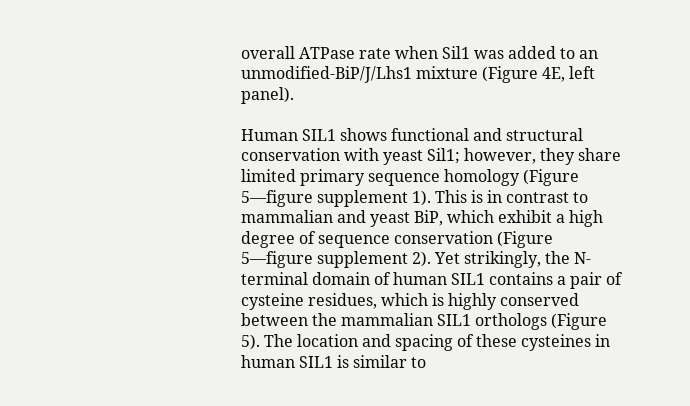overall ATPase rate when Sil1 was added to an unmodified-BiP/J/Lhs1 mixture (Figure 4E, left panel).

Human SIL1 shows functional and structural conservation with yeast Sil1; however, they share limited primary sequence homology (Figure 5—figure supplement 1). This is in contrast to mammalian and yeast BiP, which exhibit a high degree of sequence conservation (Figure 5—figure supplement 2). Yet strikingly, the N-terminal domain of human SIL1 contains a pair of cysteine residues, which is highly conserved between the mammalian SIL1 orthologs (Figure 5). The location and spacing of these cysteines in human SIL1 is similar to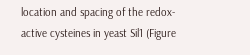location and spacing of the redox-active cysteines in yeast Sil1 (Figure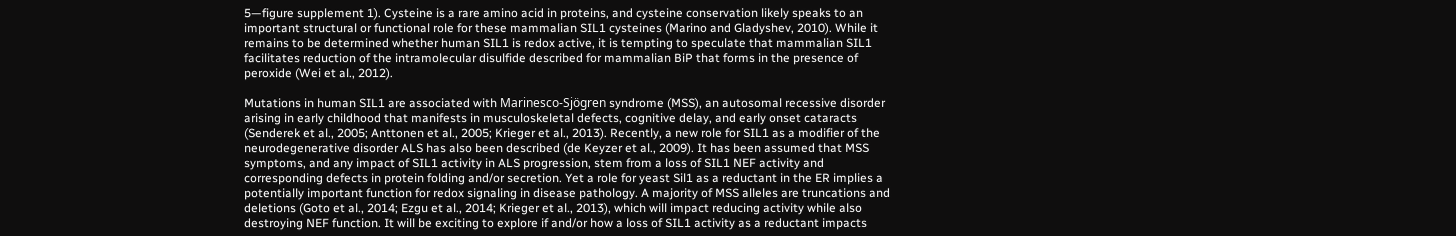5—figure supplement 1). Cysteine is a rare amino acid in proteins, and cysteine conservation likely speaks to an important structural or functional role for these mammalian SIL1 cysteines (Marino and Gladyshev, 2010). While it remains to be determined whether human SIL1 is redox active, it is tempting to speculate that mammalian SIL1 facilitates reduction of the intramolecular disulfide described for mammalian BiP that forms in the presence of peroxide (Wei et al., 2012).

Mutations in human SIL1 are associated with Marinesco-Sjögren syndrome (MSS), an autosomal recessive disorder arising in early childhood that manifests in musculoskeletal defects, cognitive delay, and early onset cataracts (Senderek et al., 2005; Anttonen et al., 2005; Krieger et al., 2013). Recently, a new role for SIL1 as a modifier of the neurodegenerative disorder ALS has also been described (de Keyzer et al., 2009). It has been assumed that MSS symptoms, and any impact of SIL1 activity in ALS progression, stem from a loss of SIL1 NEF activity and corresponding defects in protein folding and/or secretion. Yet a role for yeast Sil1 as a reductant in the ER implies a potentially important function for redox signaling in disease pathology. A majority of MSS alleles are truncations and deletions (Goto et al., 2014; Ezgu et al., 2014; Krieger et al., 2013), which will impact reducing activity while also destroying NEF function. It will be exciting to explore if and/or how a loss of SIL1 activity as a reductant impacts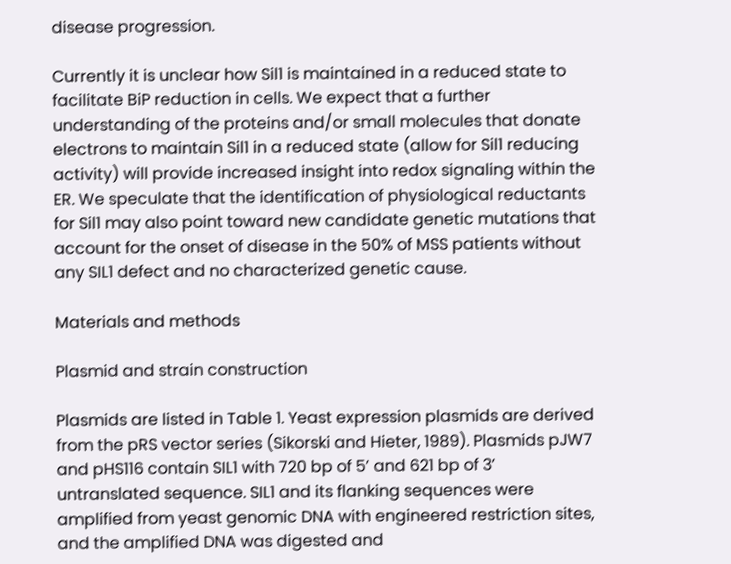disease progression.

Currently it is unclear how Sil1 is maintained in a reduced state to facilitate BiP reduction in cells. We expect that a further understanding of the proteins and/or small molecules that donate electrons to maintain Sil1 in a reduced state (allow for Sil1 reducing activity) will provide increased insight into redox signaling within the ER. We speculate that the identification of physiological reductants for Sil1 may also point toward new candidate genetic mutations that account for the onset of disease in the 50% of MSS patients without any SIL1 defect and no characterized genetic cause.

Materials and methods

Plasmid and strain construction

Plasmids are listed in Table 1. Yeast expression plasmids are derived from the pRS vector series (Sikorski and Hieter, 1989). Plasmids pJW7 and pHS116 contain SIL1 with 720 bp of 5’ and 621 bp of 3’ untranslated sequence. SIL1 and its flanking sequences were amplified from yeast genomic DNA with engineered restriction sites, and the amplified DNA was digested and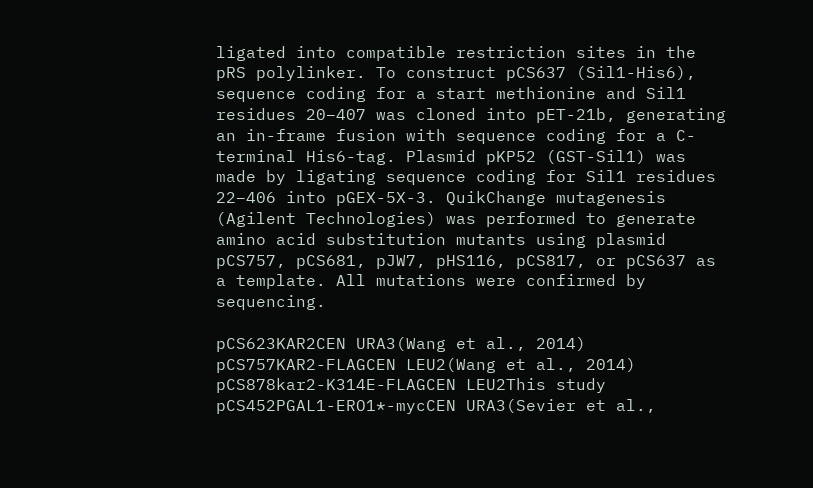ligated into compatible restriction sites in the pRS polylinker. To construct pCS637 (Sil1-His6), sequence coding for a start methionine and Sil1 residues 20–407 was cloned into pET-21b, generating an in-frame fusion with sequence coding for a C-terminal His6-tag. Plasmid pKP52 (GST-Sil1) was made by ligating sequence coding for Sil1 residues 22–406 into pGEX-5X-3. QuikChange mutagenesis (Agilent Technologies) was performed to generate amino acid substitution mutants using plasmid pCS757, pCS681, pJW7, pHS116, pCS817, or pCS637 as a template. All mutations were confirmed by sequencing.

pCS623KAR2CEN URA3(Wang et al., 2014)
pCS757KAR2-FLAGCEN LEU2(Wang et al., 2014)
pCS878kar2-K314E-FLAGCEN LEU2This study
pCS452PGAL1-ERO1*-mycCEN URA3(Sevier et al.,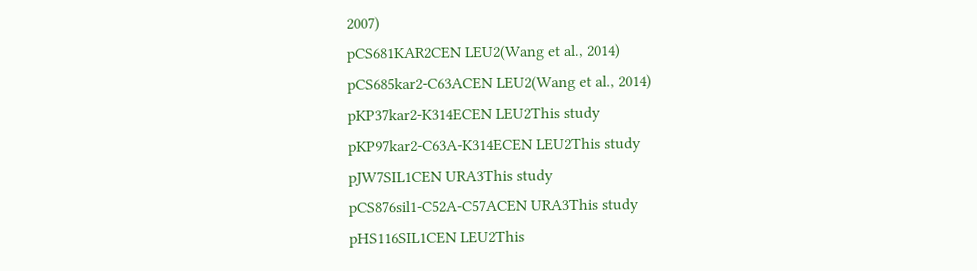2007)
pCS681KAR2CEN LEU2(Wang et al., 2014)
pCS685kar2-C63ACEN LEU2(Wang et al., 2014)
pKP37kar2-K314ECEN LEU2This study
pKP97kar2-C63A-K314ECEN LEU2This study
pJW7SIL1CEN URA3This study
pCS876sil1-C52A-C57ACEN URA3This study
pHS116SIL1CEN LEU2This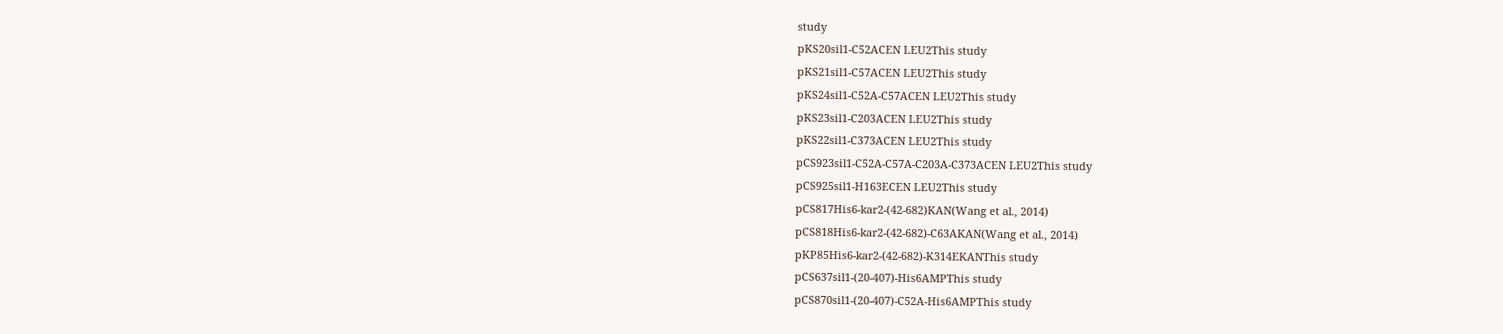study
pKS20sil1-C52ACEN LEU2This study
pKS21sil1-C57ACEN LEU2This study
pKS24sil1-C52A-C57ACEN LEU2This study
pKS23sil1-C203ACEN LEU2This study
pKS22sil1-C373ACEN LEU2This study
pCS923sil1-C52A-C57A-C203A-C373ACEN LEU2This study
pCS925sil1-H163ECEN LEU2This study
pCS817His6-kar2-(42-682)KAN(Wang et al., 2014)
pCS818His6-kar2-(42-682)-C63AKAN(Wang et al., 2014)
pKP85His6-kar2-(42-682)-K314EKANThis study
pCS637sil1-(20-407)-His6AMPThis study
pCS870sil1-(20-407)-C52A-His6AMPThis study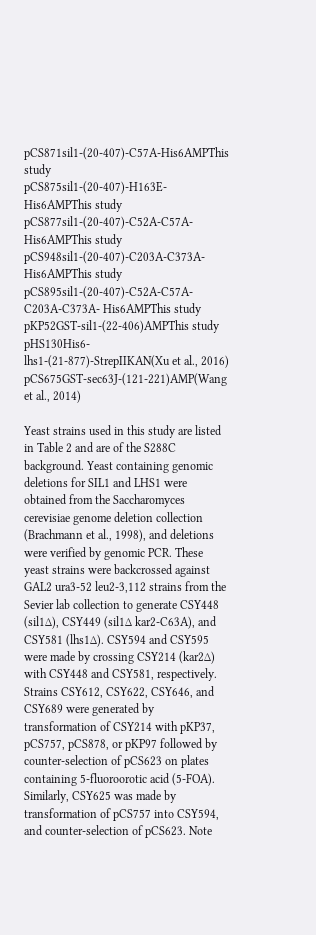pCS871sil1-(20-407)-C57A-His6AMPThis study
pCS875sil1-(20-407)-H163E-His6AMPThis study
pCS877sil1-(20-407)-C52A-C57A-His6AMPThis study
pCS948sil1-(20-407)-C203A-C373A-His6AMPThis study
pCS895sil1-(20-407)-C52A-C57A-C203A-C373A- His6AMPThis study
pKP52GST-sil1-(22-406)AMPThis study
pHS130His6-lhs1-(21-877)-StrepIIKAN(Xu et al., 2016)
pCS675GST-sec63J-(121-221)AMP(Wang et al., 2014)

Yeast strains used in this study are listed in Table 2 and are of the S288C background. Yeast containing genomic deletions for SIL1 and LHS1 were obtained from the Saccharomyces cerevisiae genome deletion collection (Brachmann et al., 1998), and deletions were verified by genomic PCR. These yeast strains were backcrossed against GAL2 ura3-52 leu2-3,112 strains from the Sevier lab collection to generate CSY448 (sil1∆), CSY449 (sil1∆ kar2-C63A), and CSY581 (lhs1∆). CSY594 and CSY595 were made by crossing CSY214 (kar2∆) with CSY448 and CSY581, respectively. Strains CSY612, CSY622, CSY646, and CSY689 were generated by transformation of CSY214 with pKP37, pCS757, pCS878, or pKP97 followed by counter-selection of pCS623 on plates containing 5-fluoroorotic acid (5-FOA). Similarly, CSY625 was made by transformation of pCS757 into CSY594, and counter-selection of pCS623. Note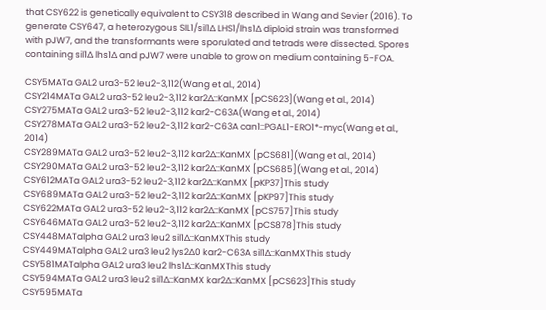that CSY622 is genetically equivalent to CSY318 described in Wang and Sevier (2016). To generate CSY647, a heterozygous SIL1/sil1∆ LHS1/lhs1∆ diploid strain was transformed with pJW7, and the transformants were sporulated and tetrads were dissected. Spores containing sil1∆ lhs1∆ and pJW7 were unable to grow on medium containing 5-FOA.

CSY5MATa GAL2 ura3-52 leu2-3,112(Wang et al., 2014)
CSY214MATa GAL2 ura3-52 leu2-3,112 kar2∆::KanMX [pCS623](Wang et al., 2014)
CSY275MATa GAL2 ura3-52 leu2-3,112 kar2-C63A(Wang et al., 2014)
CSY278MATa GAL2 ura3-52 leu2-3,112 kar2-C63A can1::PGAL1-ERO1*-myc(Wang et al., 2014)
CSY289MATa GAL2 ura3-52 leu2-3,112 kar2∆::KanMX [pCS681](Wang et al., 2014)
CSY290MATa GAL2 ura3-52 leu2-3,112 kar2∆::KanMX [pCS685](Wang et al., 2014)
CSY612MATa GAL2 ura3-52 leu2-3,112 kar2∆::KanMX [pKP37]This study
CSY689MATa GAL2 ura3-52 leu2-3,112 kar2∆::KanMX [pKP97]This study
CSY622MATa GAL2 ura3-52 leu2-3,112 kar2∆::KanMX [pCS757]This study
CSY646MATa GAL2 ura3-52 leu2-3,112 kar2∆::KanMX [pCS878]This study
CSY448MATalpha GAL2 ura3 leu2 sil1∆::KanMXThis study
CSY449MATalpha GAL2 ura3 leu2 lys2∆0 kar2-C63A sil1∆::KanMXThis study
CSY581MATalpha GAL2 ura3 leu2 lhs1∆::KanMXThis study
CSY594MATa GAL2 ura3 leu2 sil1∆::KanMX kar2∆::KanMX [pCS623]This study
CSY595MATa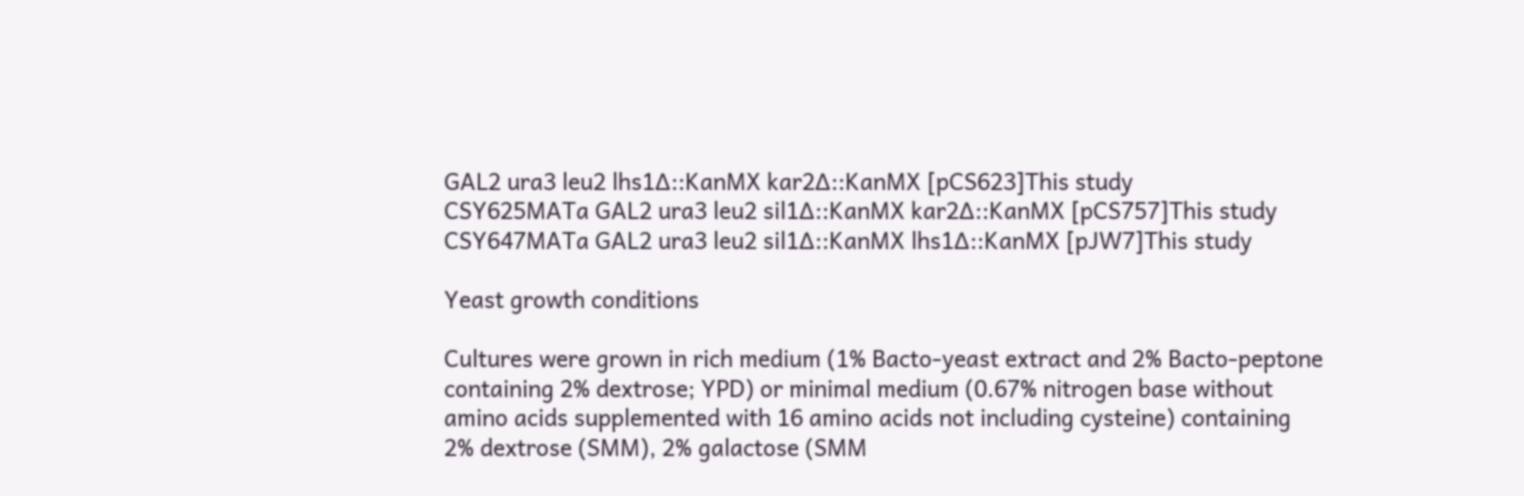GAL2 ura3 leu2 lhs1∆::KanMX kar2∆::KanMX [pCS623]This study
CSY625MATa GAL2 ura3 leu2 sil1∆::KanMX kar2∆::KanMX [pCS757]This study
CSY647MATa GAL2 ura3 leu2 sil1∆::KanMX lhs1∆::KanMX [pJW7]This study

Yeast growth conditions

Cultures were grown in rich medium (1% Bacto-yeast extract and 2% Bacto-peptone containing 2% dextrose; YPD) or minimal medium (0.67% nitrogen base without amino acids supplemented with 16 amino acids not including cysteine) containing 2% dextrose (SMM), 2% galactose (SMM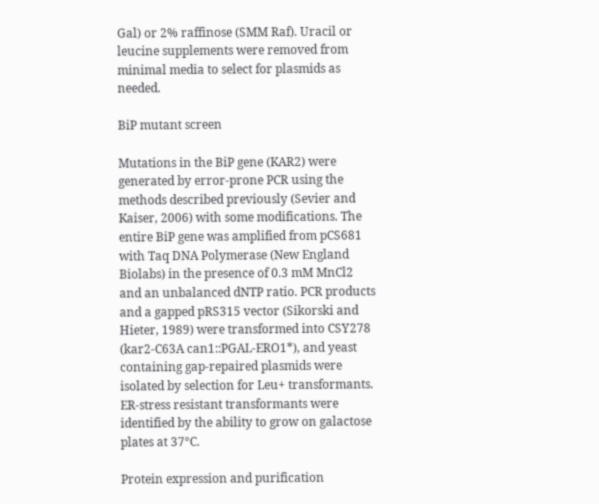Gal) or 2% raffinose (SMM Raf). Uracil or leucine supplements were removed from minimal media to select for plasmids as needed.

BiP mutant screen

Mutations in the BiP gene (KAR2) were generated by error-prone PCR using the methods described previously (Sevier and Kaiser, 2006) with some modifications. The entire BiP gene was amplified from pCS681 with Taq DNA Polymerase (New England Biolabs) in the presence of 0.3 mM MnCl2 and an unbalanced dNTP ratio. PCR products and a gapped pRS315 vector (Sikorski and Hieter, 1989) were transformed into CSY278 (kar2-C63A can1::PGAL-ERO1*), and yeast containing gap-repaired plasmids were isolated by selection for Leu+ transformants. ER-stress resistant transformants were identified by the ability to grow on galactose plates at 37°C.

Protein expression and purification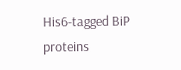His6-tagged BiP proteins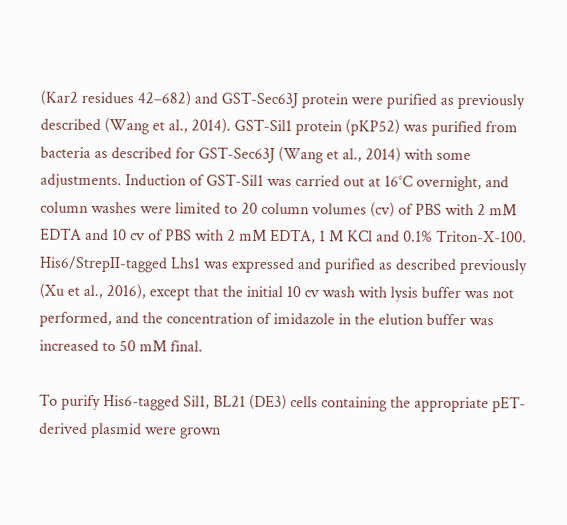(Kar2 residues 42–682) and GST-Sec63J protein were purified as previously described (Wang et al., 2014). GST-Sil1 protein (pKP52) was purified from bacteria as described for GST-Sec63J (Wang et al., 2014) with some adjustments. Induction of GST-Sil1 was carried out at 16°C overnight, and column washes were limited to 20 column volumes (cv) of PBS with 2 mM EDTA and 10 cv of PBS with 2 mM EDTA, 1 M KCl and 0.1% Triton-X-100. His6/StrepII-tagged Lhs1 was expressed and purified as described previously (Xu et al., 2016), except that the initial 10 cv wash with lysis buffer was not performed, and the concentration of imidazole in the elution buffer was increased to 50 mM final.

To purify His6-tagged Sil1, BL21 (DE3) cells containing the appropriate pET-derived plasmid were grown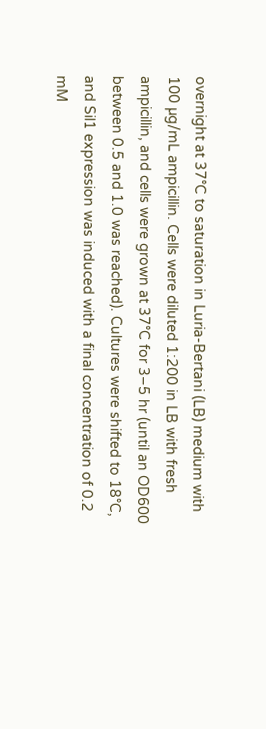overnight at 37°C to saturation in Luria-Bertani (LB) medium with 100 µg/mL ampicillin. Cells were diluted 1:200 in LB with fresh ampicillin, and cells were grown at 37°C for 3–5 hr (until an OD600 between 0.5 and 1.0 was reached). Cultures were shifted to 18°C, and Sil1 expression was induced with a final concentration of 0.2 mM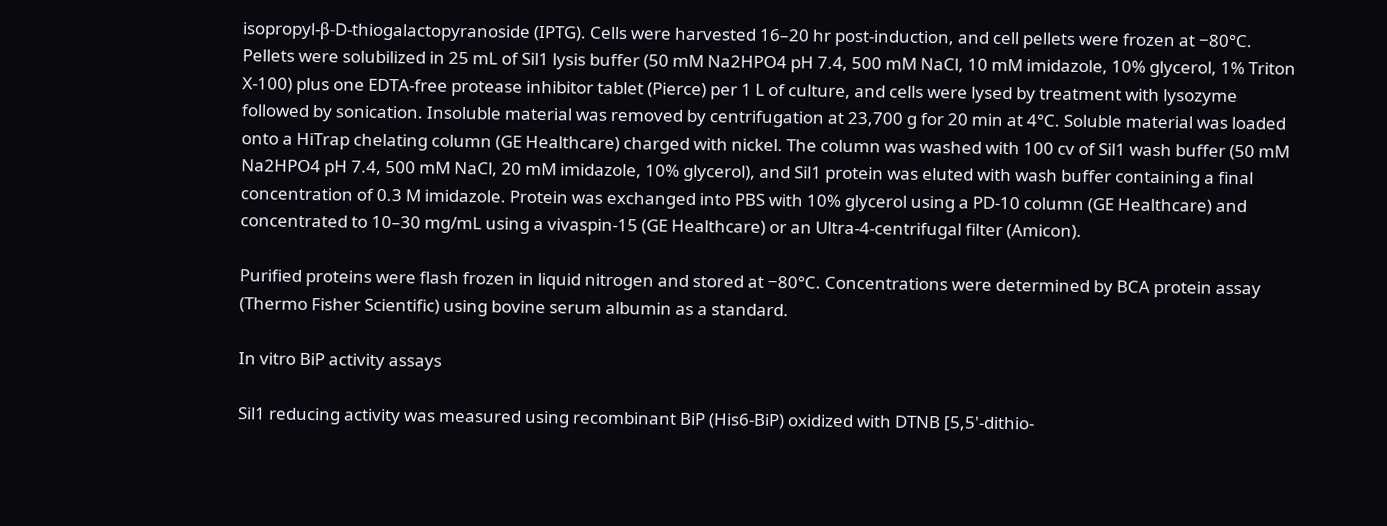isopropyl-β-D-thiogalactopyranoside (IPTG). Cells were harvested 16–20 hr post-induction, and cell pellets were frozen at −80°C. Pellets were solubilized in 25 mL of Sil1 lysis buffer (50 mM Na2HPO4 pH 7.4, 500 mM NaCl, 10 mM imidazole, 10% glycerol, 1% Triton X-100) plus one EDTA-free protease inhibitor tablet (Pierce) per 1 L of culture, and cells were lysed by treatment with lysozyme followed by sonication. Insoluble material was removed by centrifugation at 23,700 g for 20 min at 4°C. Soluble material was loaded onto a HiTrap chelating column (GE Healthcare) charged with nickel. The column was washed with 100 cv of Sil1 wash buffer (50 mM Na2HPO4 pH 7.4, 500 mM NaCl, 20 mM imidazole, 10% glycerol), and Sil1 protein was eluted with wash buffer containing a final concentration of 0.3 M imidazole. Protein was exchanged into PBS with 10% glycerol using a PD-10 column (GE Healthcare) and concentrated to 10–30 mg/mL using a vivaspin-15 (GE Healthcare) or an Ultra-4-centrifugal filter (Amicon).

Purified proteins were flash frozen in liquid nitrogen and stored at −80°C. Concentrations were determined by BCA protein assay (Thermo Fisher Scientific) using bovine serum albumin as a standard.

In vitro BiP activity assays

Sil1 reducing activity was measured using recombinant BiP (His6-BiP) oxidized with DTNB [5,5'-dithio-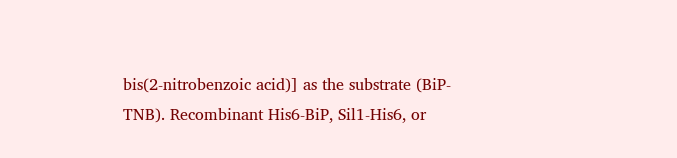bis(2-nitrobenzoic acid)] as the substrate (BiP-TNB). Recombinant His6-BiP, Sil1-His6, or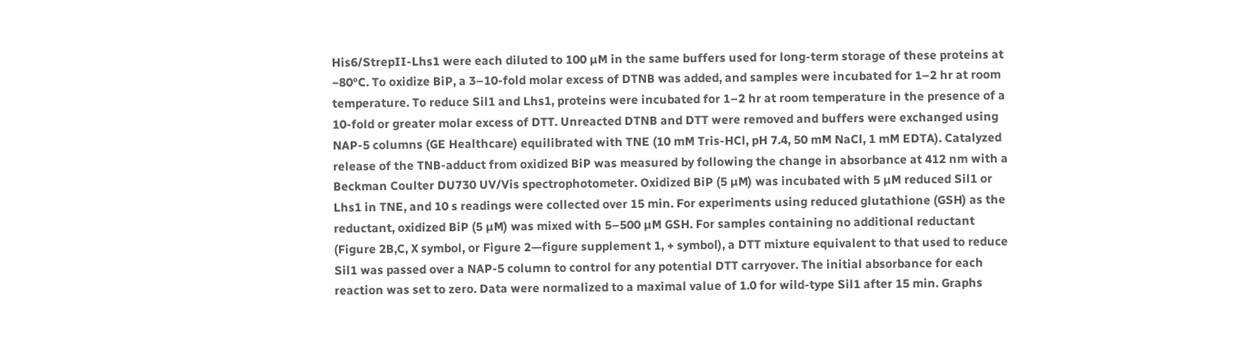His6/StrepII-Lhs1 were each diluted to 100 µM in the same buffers used for long-term storage of these proteins at −80°C. To oxidize BiP, a 3–10-fold molar excess of DTNB was added, and samples were incubated for 1–2 hr at room temperature. To reduce Sil1 and Lhs1, proteins were incubated for 1–2 hr at room temperature in the presence of a 10-fold or greater molar excess of DTT. Unreacted DTNB and DTT were removed and buffers were exchanged using NAP-5 columns (GE Healthcare) equilibrated with TNE (10 mM Tris-HCl, pH 7.4, 50 mM NaCl, 1 mM EDTA). Catalyzed release of the TNB-adduct from oxidized BiP was measured by following the change in absorbance at 412 nm with a Beckman Coulter DU730 UV/Vis spectrophotometer. Oxidized BiP (5 µM) was incubated with 5 µM reduced Sil1 or Lhs1 in TNE, and 10 s readings were collected over 15 min. For experiments using reduced glutathione (GSH) as the reductant, oxidized BiP (5 µM) was mixed with 5–500 µM GSH. For samples containing no additional reductant (Figure 2B,C, X symbol, or Figure 2—figure supplement 1, + symbol), a DTT mixture equivalent to that used to reduce Sil1 was passed over a NAP-5 column to control for any potential DTT carryover. The initial absorbance for each reaction was set to zero. Data were normalized to a maximal value of 1.0 for wild-type Sil1 after 15 min. Graphs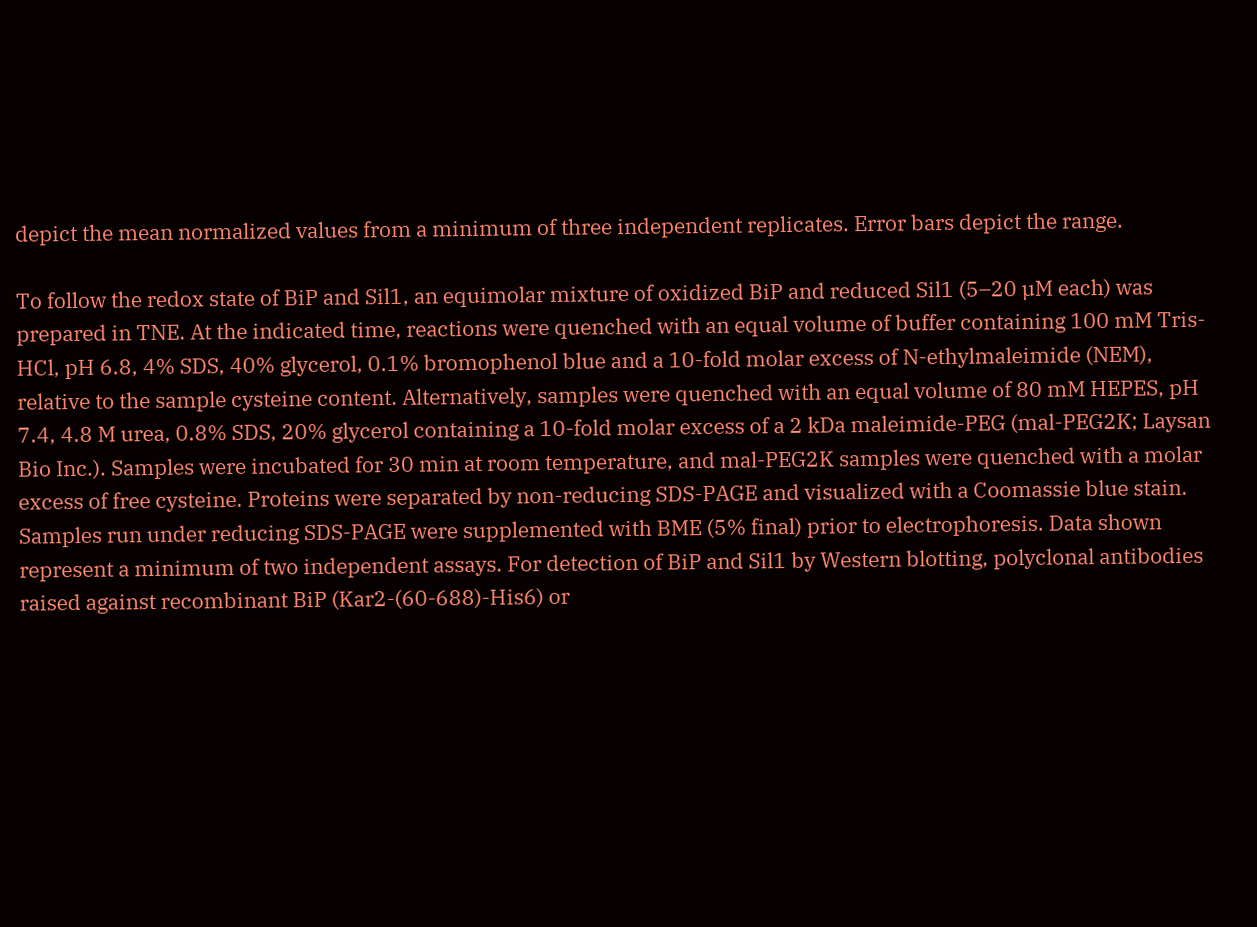depict the mean normalized values from a minimum of three independent replicates. Error bars depict the range.

To follow the redox state of BiP and Sil1, an equimolar mixture of oxidized BiP and reduced Sil1 (5–20 µM each) was prepared in TNE. At the indicated time, reactions were quenched with an equal volume of buffer containing 100 mM Tris-HCl, pH 6.8, 4% SDS, 40% glycerol, 0.1% bromophenol blue and a 10-fold molar excess of N-ethylmaleimide (NEM), relative to the sample cysteine content. Alternatively, samples were quenched with an equal volume of 80 mM HEPES, pH 7.4, 4.8 M urea, 0.8% SDS, 20% glycerol containing a 10-fold molar excess of a 2 kDa maleimide-PEG (mal-PEG2K; Laysan Bio Inc.). Samples were incubated for 30 min at room temperature, and mal-PEG2K samples were quenched with a molar excess of free cysteine. Proteins were separated by non-reducing SDS-PAGE and visualized with a Coomassie blue stain. Samples run under reducing SDS-PAGE were supplemented with BME (5% final) prior to electrophoresis. Data shown represent a minimum of two independent assays. For detection of BiP and Sil1 by Western blotting, polyclonal antibodies raised against recombinant BiP (Kar2-(60-688)-His6) or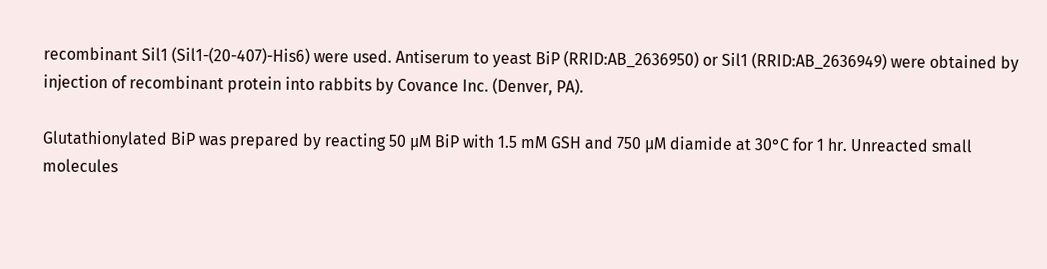recombinant Sil1 (Sil1-(20-407)-His6) were used. Antiserum to yeast BiP (RRID:AB_2636950) or Sil1 (RRID:AB_2636949) were obtained by injection of recombinant protein into rabbits by Covance Inc. (Denver, PA).

Glutathionylated BiP was prepared by reacting 50 µM BiP with 1.5 mM GSH and 750 µM diamide at 30°C for 1 hr. Unreacted small molecules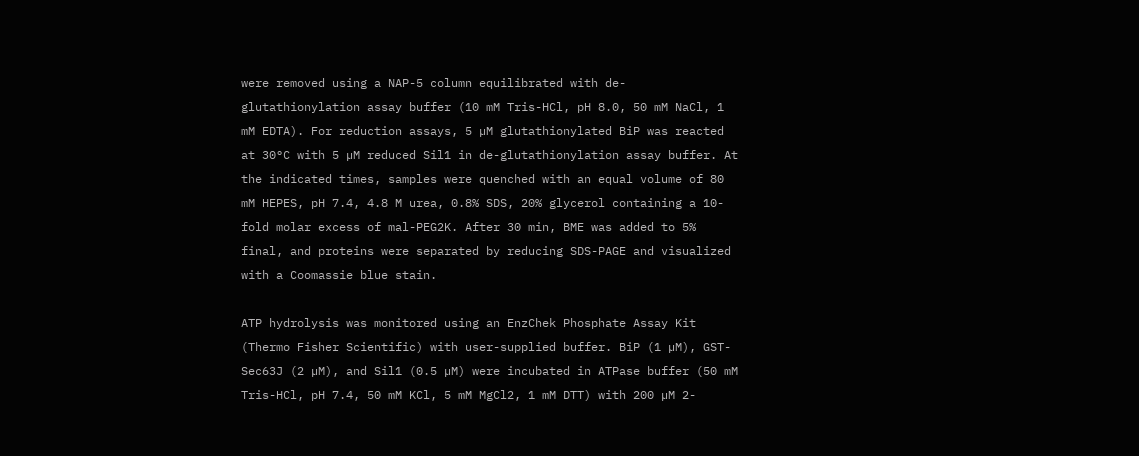were removed using a NAP-5 column equilibrated with de-glutathionylation assay buffer (10 mM Tris-HCl, pH 8.0, 50 mM NaCl, 1 mM EDTA). For reduction assays, 5 µM glutathionylated BiP was reacted at 30°C with 5 µM reduced Sil1 in de-glutathionylation assay buffer. At the indicated times, samples were quenched with an equal volume of 80 mM HEPES, pH 7.4, 4.8 M urea, 0.8% SDS, 20% glycerol containing a 10-fold molar excess of mal-PEG2K. After 30 min, BME was added to 5% final, and proteins were separated by reducing SDS-PAGE and visualized with a Coomassie blue stain.

ATP hydrolysis was monitored using an EnzChek Phosphate Assay Kit (Thermo Fisher Scientific) with user-supplied buffer. BiP (1 µM), GST-Sec63J (2 µM), and Sil1 (0.5 µM) were incubated in ATPase buffer (50 mM Tris-HCl, pH 7.4, 50 mM KCl, 5 mM MgCl2, 1 mM DTT) with 200 µM 2-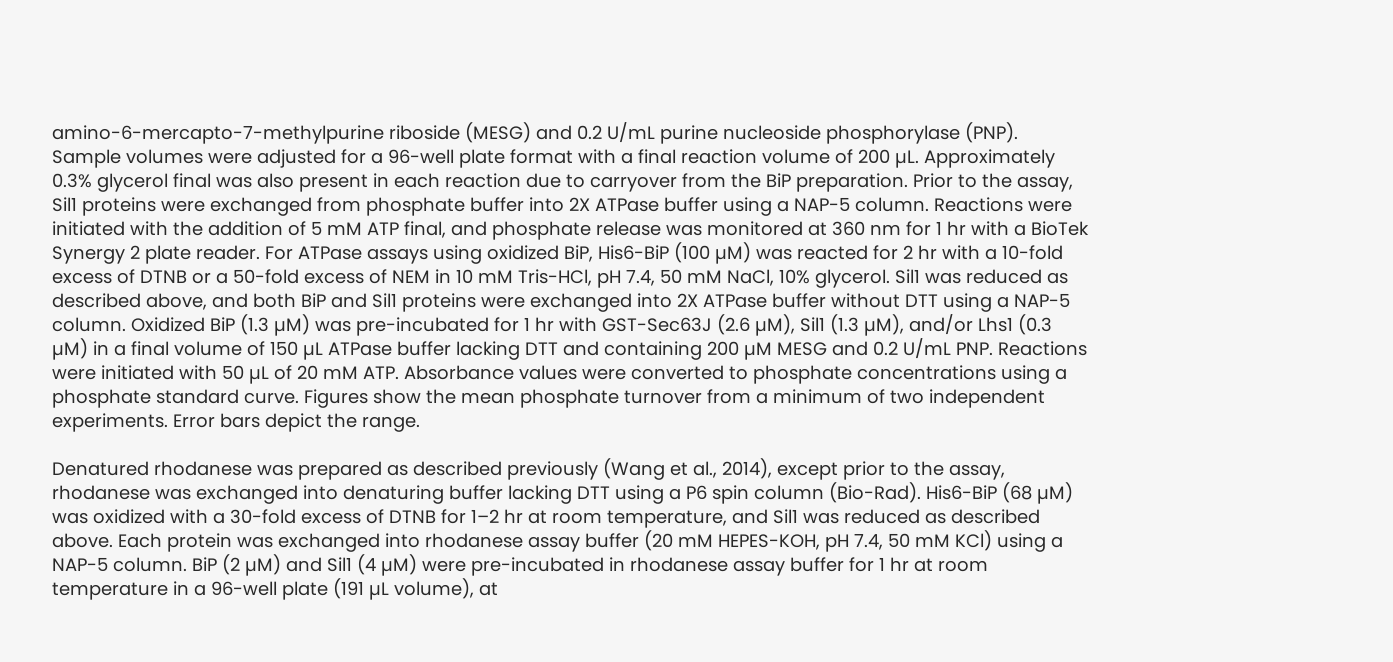amino-6-mercapto-7-methylpurine riboside (MESG) and 0.2 U/mL purine nucleoside phosphorylase (PNP). Sample volumes were adjusted for a 96-well plate format with a final reaction volume of 200 µL. Approximately 0.3% glycerol final was also present in each reaction due to carryover from the BiP preparation. Prior to the assay, Sil1 proteins were exchanged from phosphate buffer into 2X ATPase buffer using a NAP-5 column. Reactions were initiated with the addition of 5 mM ATP final, and phosphate release was monitored at 360 nm for 1 hr with a BioTek Synergy 2 plate reader. For ATPase assays using oxidized BiP, His6-BiP (100 µM) was reacted for 2 hr with a 10-fold excess of DTNB or a 50-fold excess of NEM in 10 mM Tris-HCl, pH 7.4, 50 mM NaCl, 10% glycerol. Sil1 was reduced as described above, and both BiP and Sil1 proteins were exchanged into 2X ATPase buffer without DTT using a NAP-5 column. Oxidized BiP (1.3 µM) was pre-incubated for 1 hr with GST-Sec63J (2.6 µM), Sil1 (1.3 µM), and/or Lhs1 (0.3 µM) in a final volume of 150 µL ATPase buffer lacking DTT and containing 200 µM MESG and 0.2 U/mL PNP. Reactions were initiated with 50 µL of 20 mM ATP. Absorbance values were converted to phosphate concentrations using a phosphate standard curve. Figures show the mean phosphate turnover from a minimum of two independent experiments. Error bars depict the range.

Denatured rhodanese was prepared as described previously (Wang et al., 2014), except prior to the assay, rhodanese was exchanged into denaturing buffer lacking DTT using a P6 spin column (Bio-Rad). His6-BiP (68 µM) was oxidized with a 30-fold excess of DTNB for 1–2 hr at room temperature, and Sil1 was reduced as described above. Each protein was exchanged into rhodanese assay buffer (20 mM HEPES-KOH, pH 7.4, 50 mM KCl) using a NAP-5 column. BiP (2 µM) and Sil1 (4 µM) were pre-incubated in rhodanese assay buffer for 1 hr at room temperature in a 96-well plate (191 µL volume), at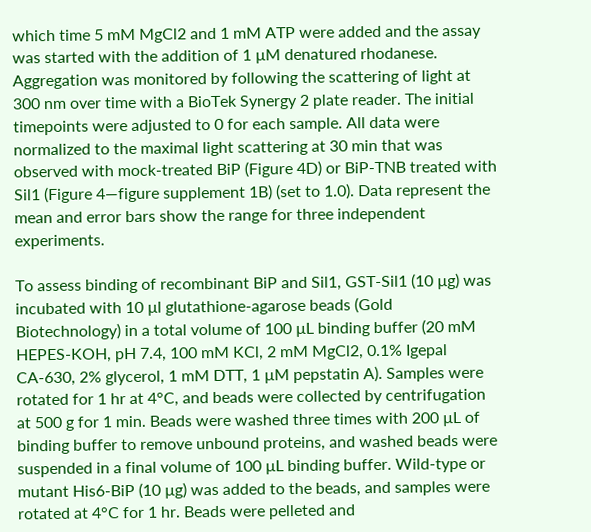which time 5 mM MgCl2 and 1 mM ATP were added and the assay was started with the addition of 1 µM denatured rhodanese. Aggregation was monitored by following the scattering of light at 300 nm over time with a BioTek Synergy 2 plate reader. The initial timepoints were adjusted to 0 for each sample. All data were normalized to the maximal light scattering at 30 min that was observed with mock-treated BiP (Figure 4D) or BiP-TNB treated with Sil1 (Figure 4—figure supplement 1B) (set to 1.0). Data represent the mean and error bars show the range for three independent experiments.

To assess binding of recombinant BiP and Sil1, GST-Sil1 (10 µg) was incubated with 10 µl glutathione-agarose beads (Gold Biotechnology) in a total volume of 100 µL binding buffer (20 mM HEPES-KOH, pH 7.4, 100 mM KCl, 2 mM MgCl2, 0.1% Igepal CA-630, 2% glycerol, 1 mM DTT, 1 µM pepstatin A). Samples were rotated for 1 hr at 4°C, and beads were collected by centrifugation at 500 g for 1 min. Beads were washed three times with 200 µL of binding buffer to remove unbound proteins, and washed beads were suspended in a final volume of 100 µL binding buffer. Wild-type or mutant His6-BiP (10 µg) was added to the beads, and samples were rotated at 4°C for 1 hr. Beads were pelleted and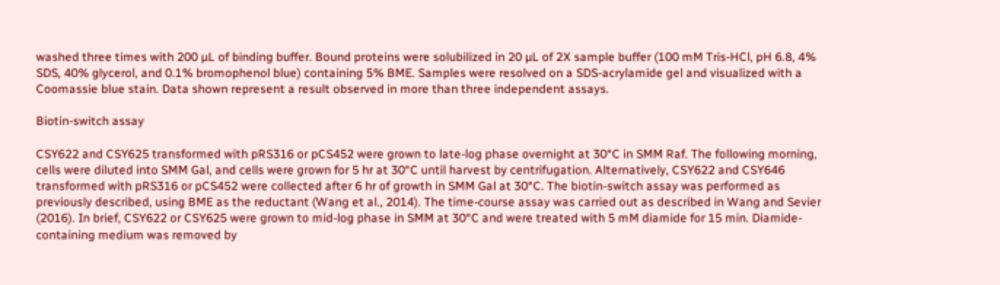washed three times with 200 µL of binding buffer. Bound proteins were solubilized in 20 µL of 2X sample buffer (100 mM Tris-HCl, pH 6.8, 4% SDS, 40% glycerol, and 0.1% bromophenol blue) containing 5% BME. Samples were resolved on a SDS-acrylamide gel and visualized with a Coomassie blue stain. Data shown represent a result observed in more than three independent assays.

Biotin-switch assay

CSY622 and CSY625 transformed with pRS316 or pCS452 were grown to late-log phase overnight at 30°C in SMM Raf. The following morning, cells were diluted into SMM Gal, and cells were grown for 5 hr at 30°C until harvest by centrifugation. Alternatively, CSY622 and CSY646 transformed with pRS316 or pCS452 were collected after 6 hr of growth in SMM Gal at 30°C. The biotin-switch assay was performed as previously described, using BME as the reductant (Wang et al., 2014). The time-course assay was carried out as described in Wang and Sevier (2016). In brief, CSY622 or CSY625 were grown to mid-log phase in SMM at 30°C and were treated with 5 mM diamide for 15 min. Diamide-containing medium was removed by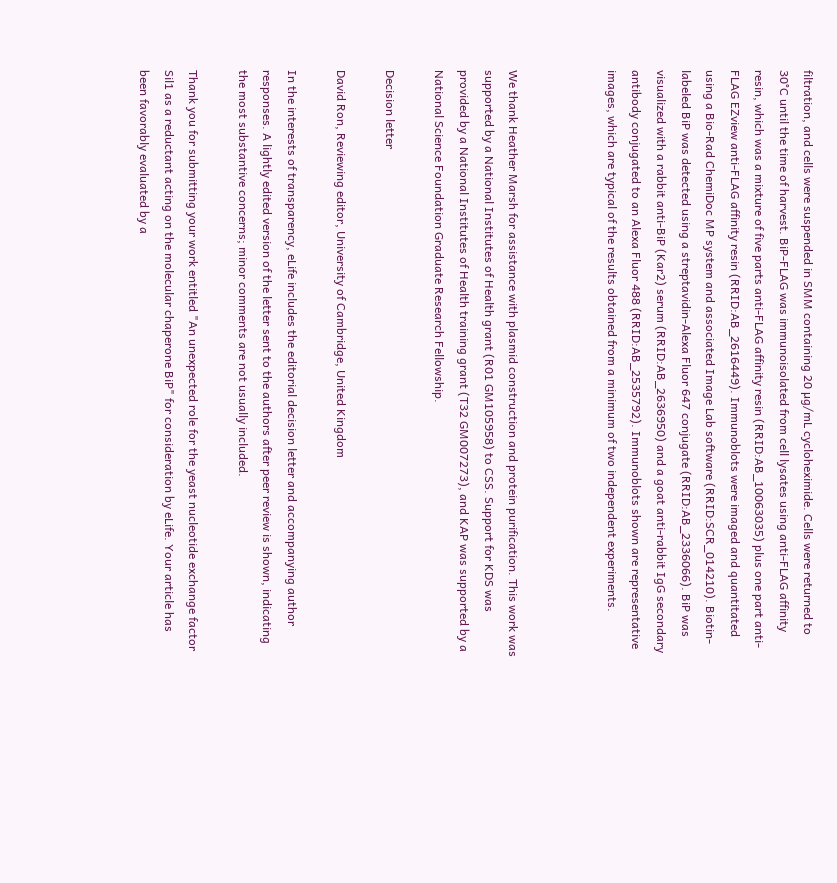filtration, and cells were suspended in SMM containing 20 µg/mL cycloheximide. Cells were returned to 30°C until the time of harvest. BiP-FLAG was immunoisolated from cell lysates using anti-FLAG affinity resin, which was a mixture of five parts anti-FLAG affinity resin (RRID:AB_10063035) plus one part anti-FLAG EZview anti-FLAG affinity resin (RRID:AB_2616449). Immunoblots were imaged and quantitated using a Bio-Rad ChemiDoc MP system and associated Image Lab software (RRID:SCR_014210). Biotin-labeled BiP was detected using a streptavidin-Alexa Fluor 647 conjugate (RRID:AB_2336066). BiP was visualized with a rabbit anti-BiP (Kar2) serum (RRID:AB_2636950) and a goat anti-rabbit IgG secondary antibody conjugated to an Alexa Fluor 488 (RRID:AB_2535792). Immunoblots shown are representative images, which are typical of the results obtained from a minimum of two independent experiments.



We thank Heather Marsh for assistance with plasmid construction and protein purification. This work was supported by a National Institutes of Health grant (R01 GM105958) to CSS. Support for KDS was provided by a National Institutes of Health training grant (T32 GM007273), and KAP was supported by a National Science Foundation Graduate Research Fellowship.

Decision letter

David Ron, Reviewing editor, University of Cambridge, United Kingdom

In the interests of transparency, eLife includes the editorial decision letter and accompanying author responses. A lightly edited version of the letter sent to the authors after peer review is shown, indicating the most substantive concerns; minor comments are not usually included.

Thank you for submitting your work entitled "An unexpected role for the yeast nucleotide exchange factor Sil1 as a reductant acting on the molecular chaperone BiP" for consideration by eLife. Your article has been favorably evaluated by a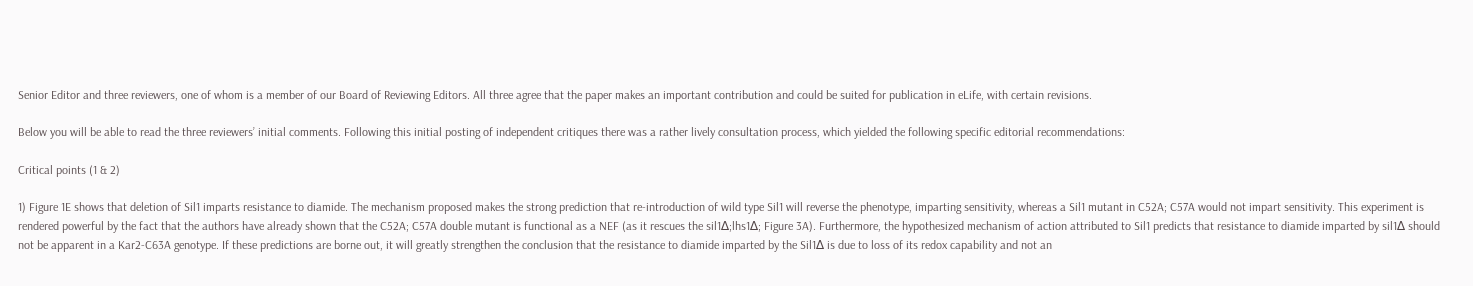Senior Editor and three reviewers, one of whom is a member of our Board of Reviewing Editors. All three agree that the paper makes an important contribution and could be suited for publication in eLife, with certain revisions.

Below you will be able to read the three reviewers’ initial comments. Following this initial posting of independent critiques there was a rather lively consultation process, which yielded the following specific editorial recommendations:

Critical points (1 & 2)

1) Figure 1E shows that deletion of Sil1 imparts resistance to diamide. The mechanism proposed makes the strong prediction that re-introduction of wild type Sil1 will reverse the phenotype, imparting sensitivity, whereas a Sil1 mutant in C52A; C57A would not impart sensitivity. This experiment is rendered powerful by the fact that the authors have already shown that the C52A; C57A double mutant is functional as a NEF (as it rescues the sil1∆;lhs1∆; Figure 3A). Furthermore, the hypothesized mechanism of action attributed to Sil1 predicts that resistance to diamide imparted by sil1∆ should not be apparent in a Kar2-C63A genotype. If these predictions are borne out, it will greatly strengthen the conclusion that the resistance to diamide imparted by the Sil1∆ is due to loss of its redox capability and not an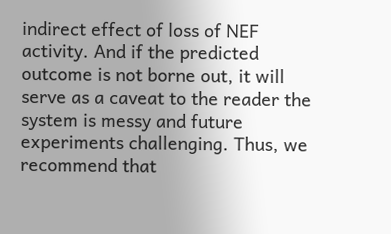indirect effect of loss of NEF activity. And if the predicted outcome is not borne out, it will serve as a caveat to the reader the system is messy and future experiments challenging. Thus, we recommend that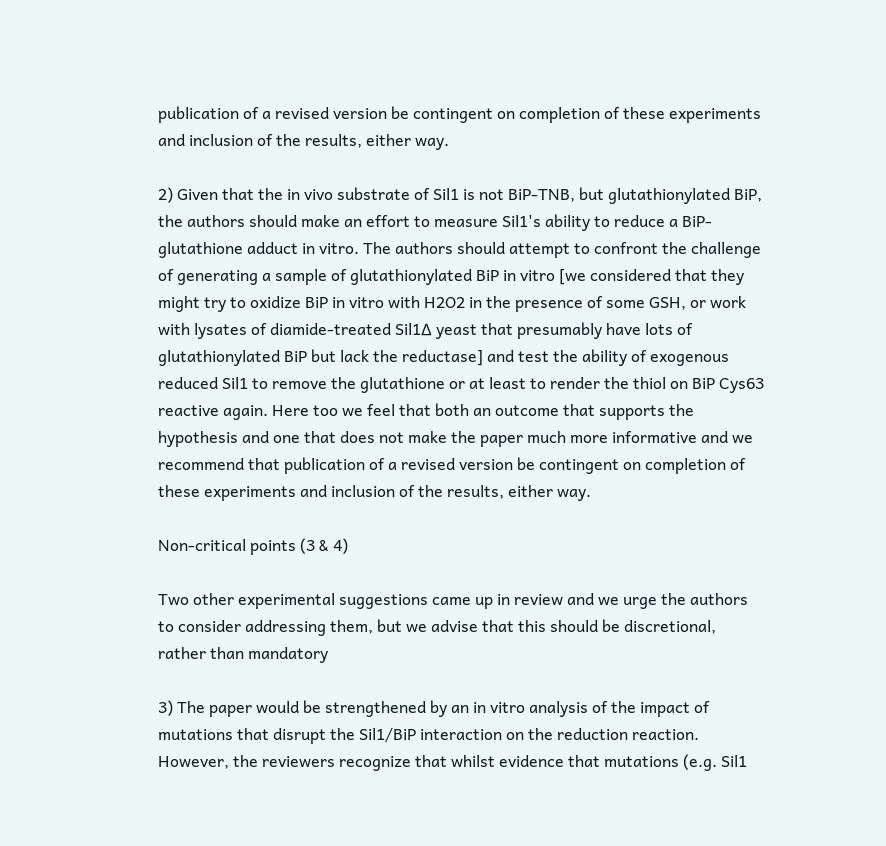publication of a revised version be contingent on completion of these experiments and inclusion of the results, either way.

2) Given that the in vivo substrate of Sil1 is not BiP-TNB, but glutathionylated BiP, the authors should make an effort to measure Sil1's ability to reduce a BiP-glutathione adduct in vitro. The authors should attempt to confront the challenge of generating a sample of glutathionylated BiP in vitro [we considered that they might try to oxidize BiP in vitro with H2O2 in the presence of some GSH, or work with lysates of diamide-treated Sil1∆ yeast that presumably have lots of glutathionylated BiP but lack the reductase] and test the ability of exogenous reduced Sil1 to remove the glutathione or at least to render the thiol on BiP Cys63 reactive again. Here too we feel that both an outcome that supports the hypothesis and one that does not make the paper much more informative and we recommend that publication of a revised version be contingent on completion of these experiments and inclusion of the results, either way.

Non-critical points (3 & 4)

Two other experimental suggestions came up in review and we urge the authors to consider addressing them, but we advise that this should be discretional, rather than mandatory

3) The paper would be strengthened by an in vitro analysis of the impact of mutations that disrupt the Sil1/BiP interaction on the reduction reaction. However, the reviewers recognize that whilst evidence that mutations (e.g. Sil1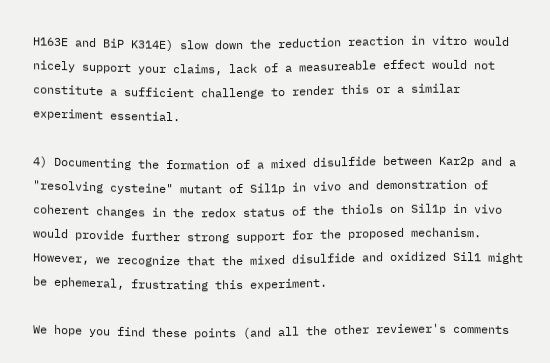H163E and BiP K314E) slow down the reduction reaction in vitro would nicely support your claims, lack of a measureable effect would not constitute a sufficient challenge to render this or a similar experiment essential.

4) Documenting the formation of a mixed disulfide between Kar2p and a "resolving cysteine" mutant of Sil1p in vivo and demonstration of coherent changes in the redox status of the thiols on Sil1p in vivo would provide further strong support for the proposed mechanism. However, we recognize that the mixed disulfide and oxidized Sil1 might be ephemeral, frustrating this experiment.

We hope you find these points (and all the other reviewer's comments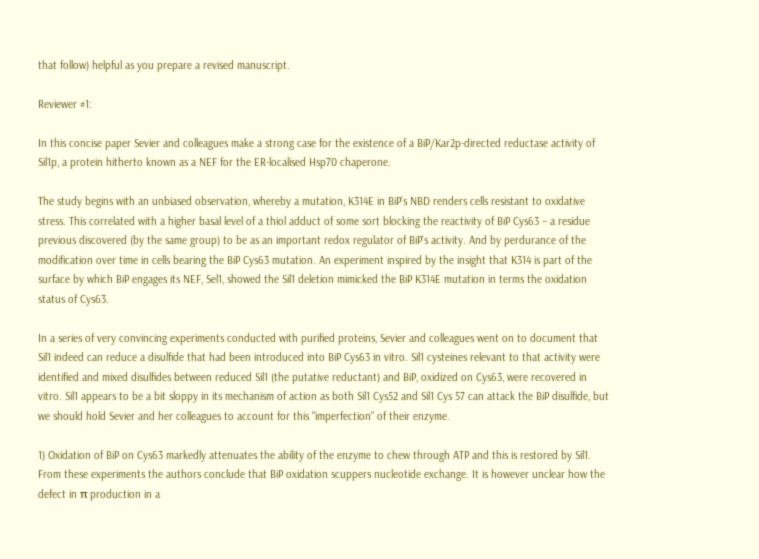that follow) helpful as you prepare a revised manuscript.

Reviewer #1:

In this concise paper Sevier and colleagues make a strong case for the existence of a BiP/Kar2p-directed reductase activity of Sil1p, a protein hitherto known as a NEF for the ER-localised Hsp70 chaperone.

The study begins with an unbiased observation, whereby a mutation, K314E in BiP's NBD renders cells resistant to oxidative stress. This correlated with a higher basal level of a thiol adduct of some sort blocking the reactivity of BiP Cys63 – a residue previous discovered (by the same group) to be as an important redox regulator of BiP's activity. And by perdurance of the modification over time in cells bearing the BiP Cys63 mutation. An experiment inspired by the insight that K314 is part of the surface by which BiP engages its NEF, Sel1, showed the Sil1 deletion mimicked the BiP K314E mutation in terms the oxidation status of Cys63.

In a series of very convincing experiments conducted with purified proteins, Sevier and colleagues went on to document that Sil1 indeed can reduce a disulfide that had been introduced into BiP Cys63 in vitro. Sil1 cysteines relevant to that activity were identified and mixed disulfides between reduced Sil1 (the putative reductant) and BiP, oxidized on Cys63, were recovered in vitro. Sil1 appears to be a bit sloppy in its mechanism of action as both Sil1 Cys52 and Sil1 Cys 57 can attack the BiP disulfide, but we should hold Sevier and her colleagues to account for this "imperfection" of their enzyme.

1) Oxidation of BiP on Cys63 markedly attenuates the ability of the enzyme to chew through ATP and this is restored by Sil1. From these experiments the authors conclude that BiP oxidation scuppers nucleotide exchange. It is however unclear how the defect in π production in a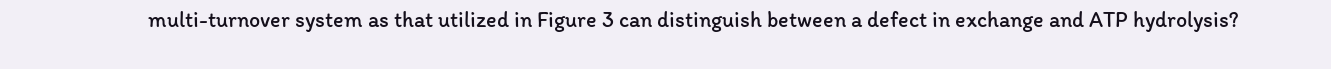multi-turnover system as that utilized in Figure 3 can distinguish between a defect in exchange and ATP hydrolysis?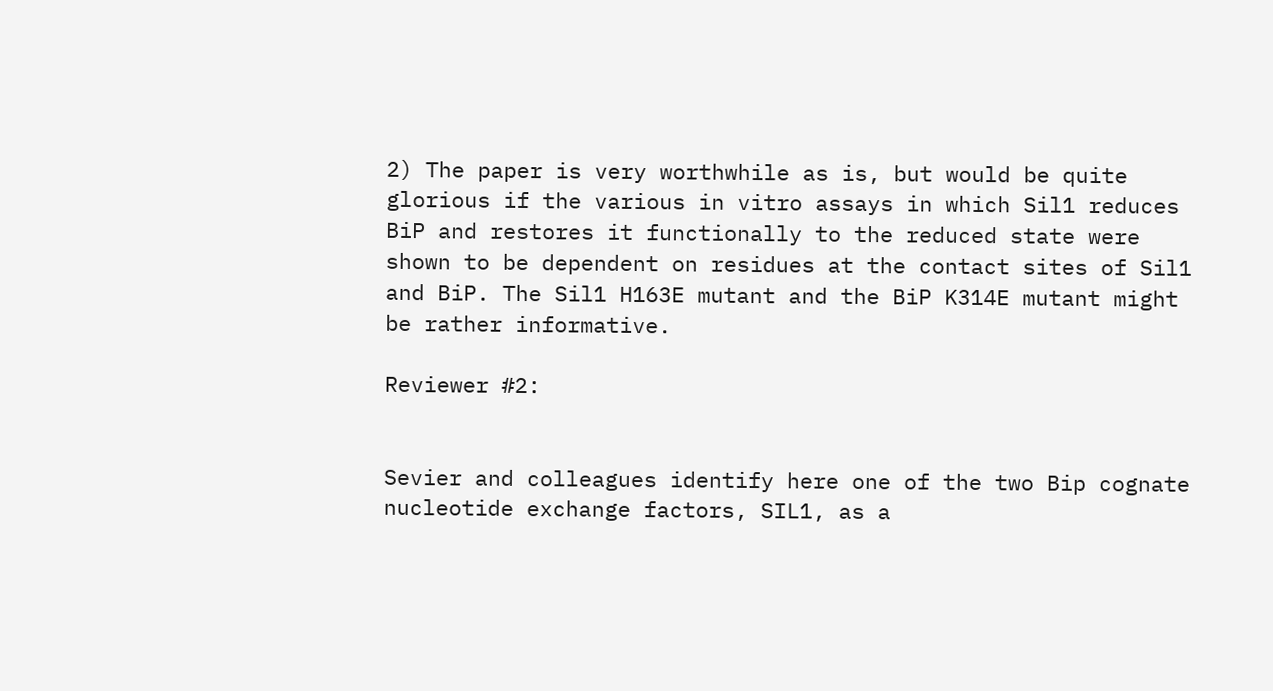2) The paper is very worthwhile as is, but would be quite glorious if the various in vitro assays in which Sil1 reduces BiP and restores it functionally to the reduced state were shown to be dependent on residues at the contact sites of Sil1 and BiP. The Sil1 H163E mutant and the BiP K314E mutant might be rather informative.

Reviewer #2:


Sevier and colleagues identify here one of the two Bip cognate nucleotide exchange factors, SIL1, as a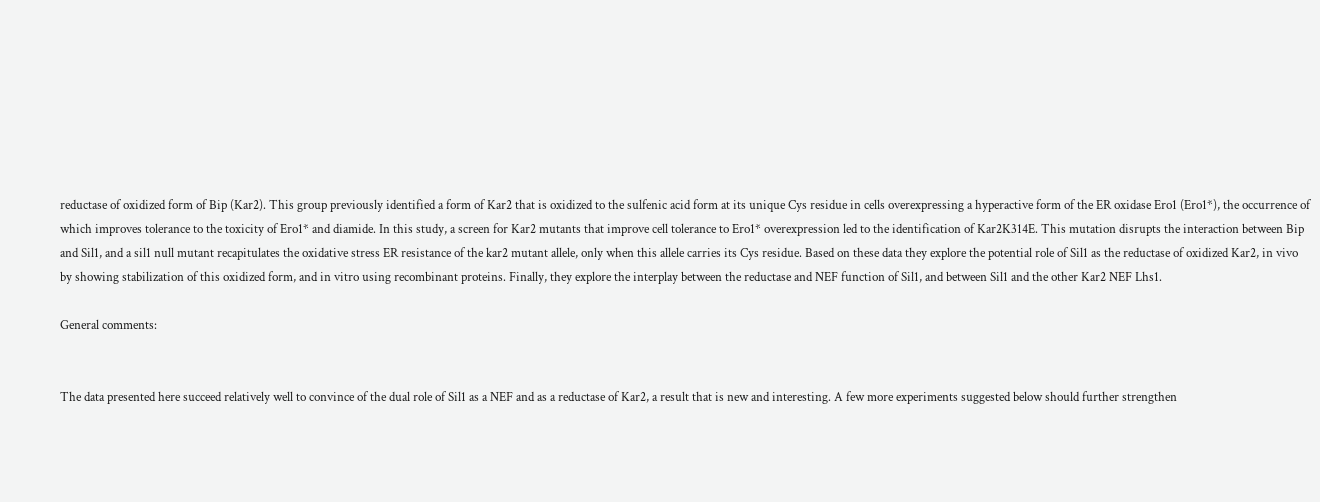reductase of oxidized form of Bip (Kar2). This group previously identified a form of Kar2 that is oxidized to the sulfenic acid form at its unique Cys residue in cells overexpressing a hyperactive form of the ER oxidase Ero1 (Ero1*), the occurrence of which improves tolerance to the toxicity of Ero1* and diamide. In this study, a screen for Kar2 mutants that improve cell tolerance to Ero1* overexpression led to the identification of Kar2K314E. This mutation disrupts the interaction between Bip and Sil1, and a sil1 null mutant recapitulates the oxidative stress ER resistance of the kar2 mutant allele, only when this allele carries its Cys residue. Based on these data they explore the potential role of Sil1 as the reductase of oxidized Kar2, in vivo by showing stabilization of this oxidized form, and in vitro using recombinant proteins. Finally, they explore the interplay between the reductase and NEF function of Sil1, and between Sil1 and the other Kar2 NEF Lhs1.

General comments:


The data presented here succeed relatively well to convince of the dual role of Sil1 as a NEF and as a reductase of Kar2, a result that is new and interesting. A few more experiments suggested below should further strengthen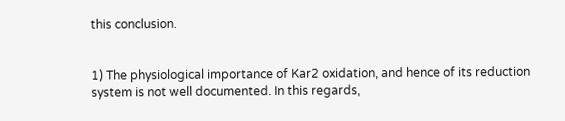this conclusion.


1) The physiological importance of Kar2 oxidation, and hence of its reduction system is not well documented. In this regards,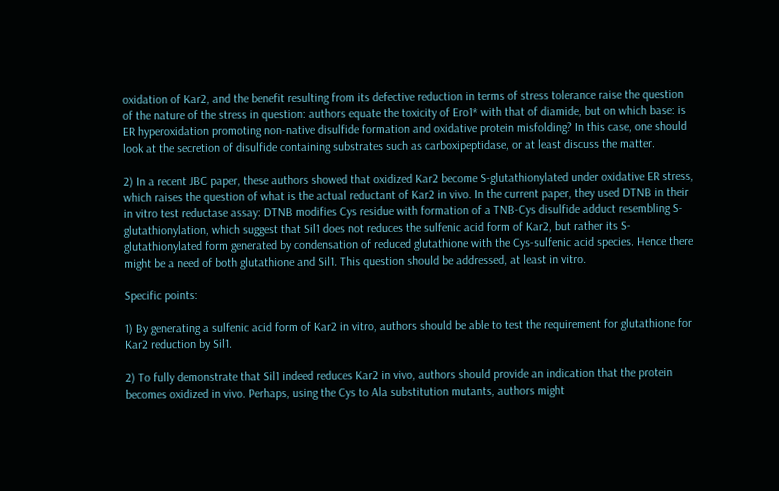oxidation of Kar2, and the benefit resulting from its defective reduction in terms of stress tolerance raise the question of the nature of the stress in question: authors equate the toxicity of Ero1* with that of diamide, but on which base: is ER hyperoxidation promoting non-native disulfide formation and oxidative protein misfolding? In this case, one should look at the secretion of disulfide containing substrates such as carboxipeptidase, or at least discuss the matter.

2) In a recent JBC paper, these authors showed that oxidized Kar2 become S-glutathionylated under oxidative ER stress, which raises the question of what is the actual reductant of Kar2 in vivo. In the current paper, they used DTNB in their in vitro test reductase assay: DTNB modifies Cys residue with formation of a TNB-Cys disulfide adduct resembling S-glutathionylation, which suggest that Sil1 does not reduces the sulfenic acid form of Kar2, but rather its S-glutathionylated form generated by condensation of reduced glutathione with the Cys-sulfenic acid species. Hence there might be a need of both glutathione and Sil1. This question should be addressed, at least in vitro.

Specific points:

1) By generating a sulfenic acid form of Kar2 in vitro, authors should be able to test the requirement for glutathione for Kar2 reduction by Sil1.

2) To fully demonstrate that Sil1 indeed reduces Kar2 in vivo, authors should provide an indication that the protein becomes oxidized in vivo. Perhaps, using the Cys to Ala substitution mutants, authors might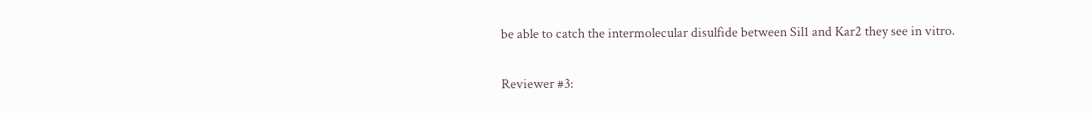be able to catch the intermolecular disulfide between Sil1 and Kar2 they see in vitro.

Reviewer #3: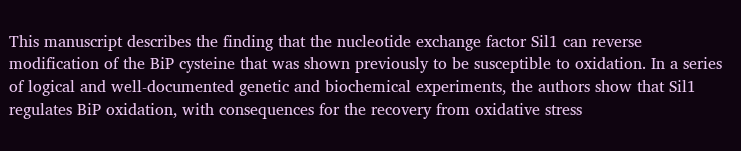This manuscript describes the finding that the nucleotide exchange factor Sil1 can reverse modification of the BiP cysteine that was shown previously to be susceptible to oxidation. In a series of logical and well-documented genetic and biochemical experiments, the authors show that Sil1 regulates BiP oxidation, with consequences for the recovery from oxidative stress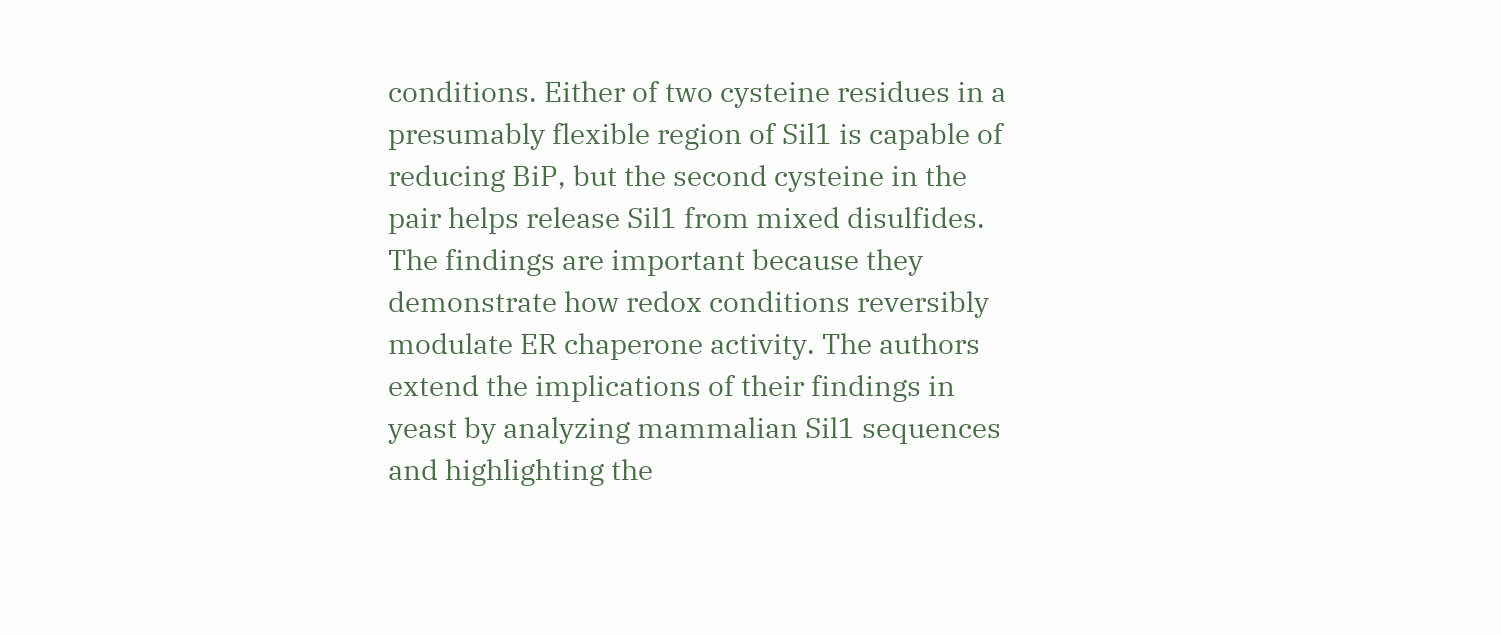conditions. Either of two cysteine residues in a presumably flexible region of Sil1 is capable of reducing BiP, but the second cysteine in the pair helps release Sil1 from mixed disulfides. The findings are important because they demonstrate how redox conditions reversibly modulate ER chaperone activity. The authors extend the implications of their findings in yeast by analyzing mammalian Sil1 sequences and highlighting the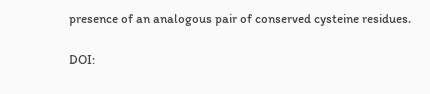presence of an analogous pair of conserved cysteine residues.

DOI: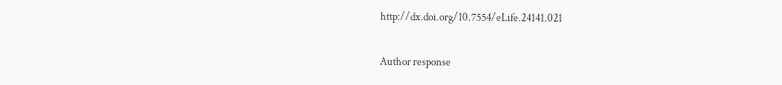http://dx.doi.org/10.7554/eLife.24141.021

Author response